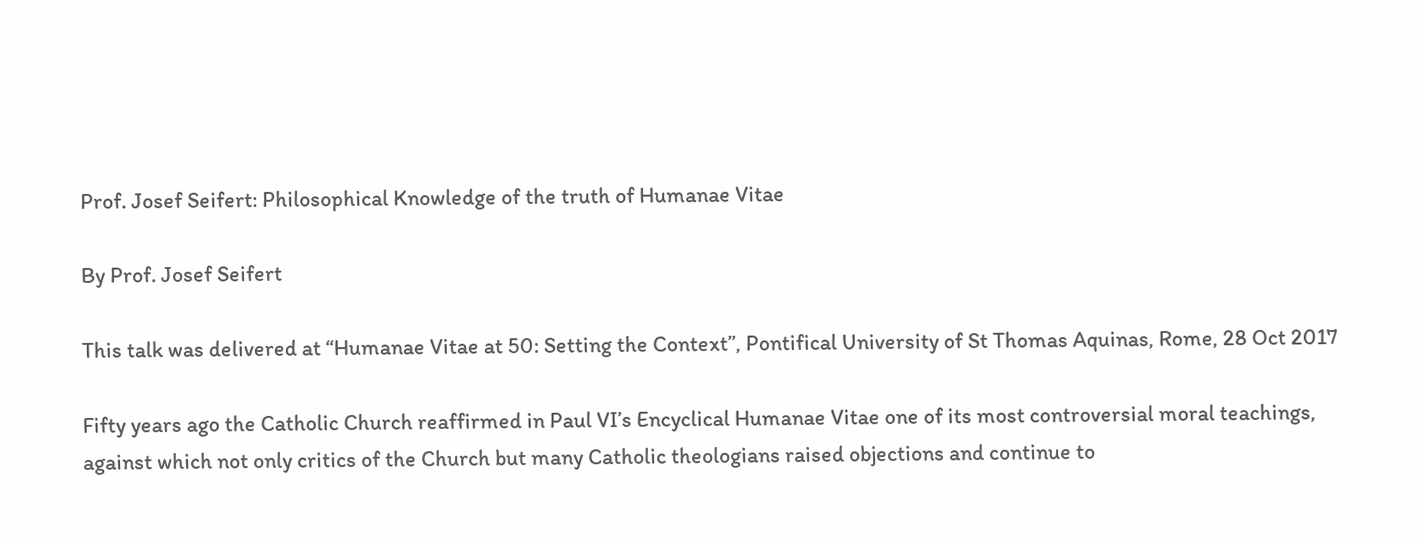Prof. Josef Seifert: Philosophical Knowledge of the truth of Humanae Vitae

By Prof. Josef Seifert

This talk was delivered at “Humanae Vitae at 50: Setting the Context”, Pontifical University of St Thomas Aquinas, Rome, 28 Oct 2017

Fifty years ago the Catholic Church reaffirmed in Paul VI’s Encyclical Humanae Vitae one of its most controversial moral teachings, against which not only critics of the Church but many Catholic theologians raised objections and continue to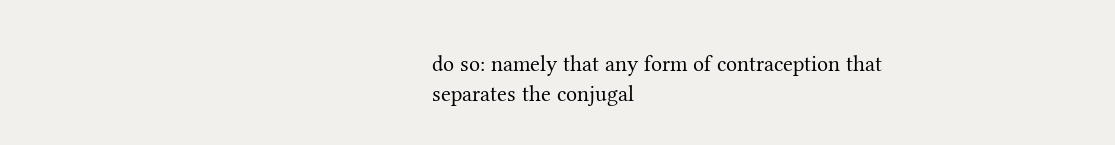do so: namely that any form of contraception that separates the conjugal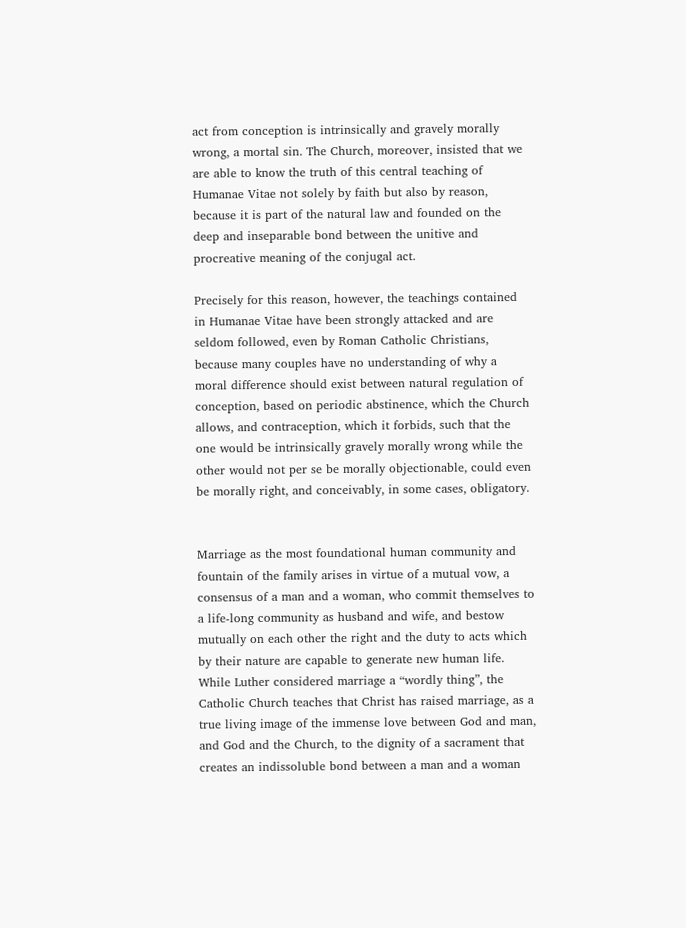act from conception is intrinsically and gravely morally wrong, a mortal sin. The Church, moreover, insisted that we are able to know the truth of this central teaching of Humanae Vitae not solely by faith but also by reason, because it is part of the natural law and founded on the deep and inseparable bond between the unitive and procreative meaning of the conjugal act.

Precisely for this reason, however, the teachings contained in Humanae Vitae have been strongly attacked and are seldom followed, even by Roman Catholic Christians, because many couples have no understanding of why a moral difference should exist between natural regulation of conception, based on periodic abstinence, which the Church allows, and contraception, which it forbids, such that the one would be intrinsically gravely morally wrong while the other would not per se be morally objectionable, could even be morally right, and conceivably, in some cases, obligatory.


Marriage as the most foundational human community and fountain of the family arises in virtue of a mutual vow, a consensus of a man and a woman, who commit themselves to a life-long community as husband and wife, and bestow mutually on each other the right and the duty to acts which by their nature are capable to generate new human life. While Luther considered marriage a “wordly thing”, the Catholic Church teaches that Christ has raised marriage, as a true living image of the immense love between God and man, and God and the Church, to the dignity of a sacrament that creates an indissoluble bond between a man and a woman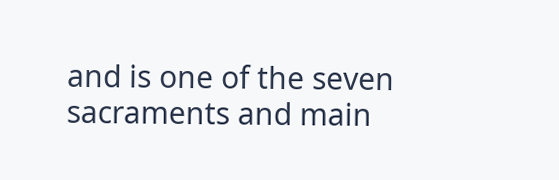and is one of the seven sacraments and main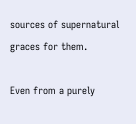sources of supernatural graces for them.

Even from a purely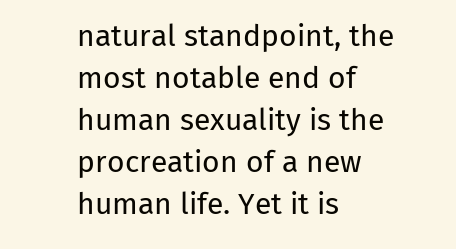natural standpoint, the most notable end of human sexuality is the procreation of a new human life. Yet it is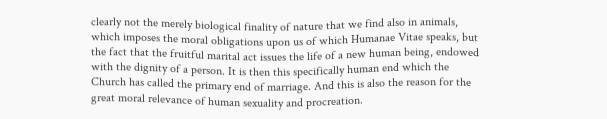clearly not the merely biological finality of nature that we find also in animals, which imposes the moral obligations upon us of which Humanae Vitae speaks, but the fact that the fruitful marital act issues the life of a new human being, endowed with the dignity of a person. It is then this specifically human end which the Church has called the primary end of marriage. And this is also the reason for the great moral relevance of human sexuality and procreation.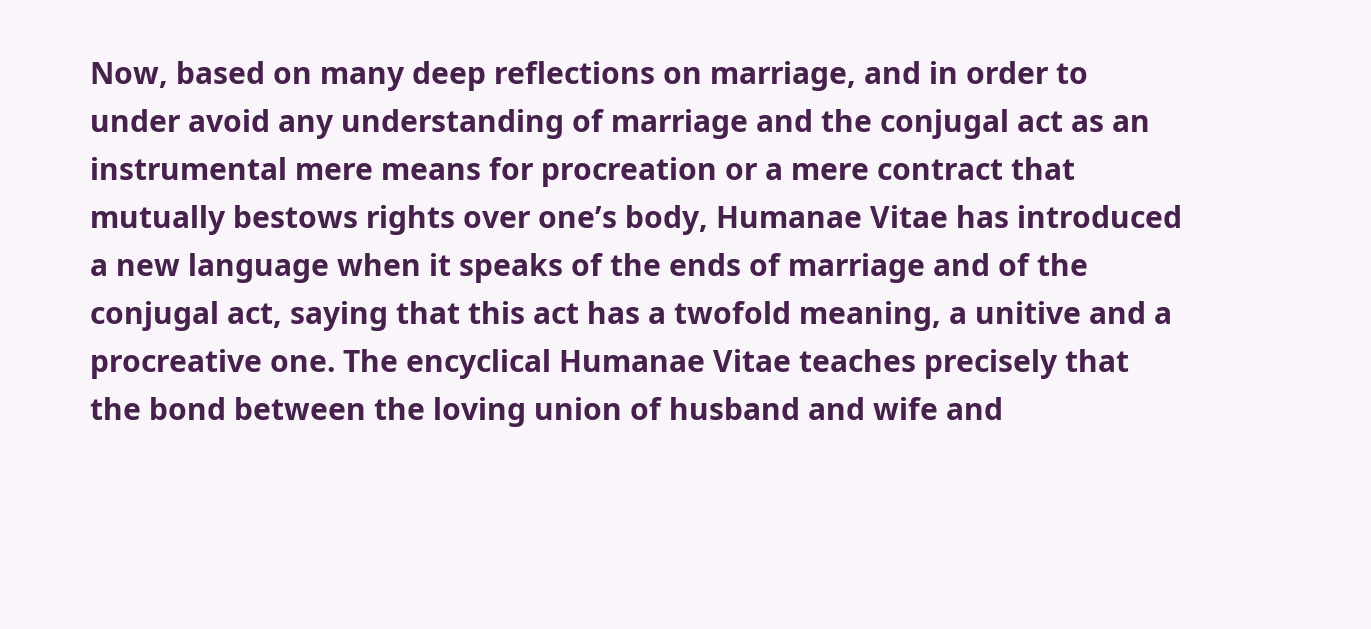Now, based on many deep reflections on marriage, and in order to under avoid any understanding of marriage and the conjugal act as an instrumental mere means for procreation or a mere contract that mutually bestows rights over one’s body, Humanae Vitae has introduced a new language when it speaks of the ends of marriage and of the conjugal act, saying that this act has a twofold meaning, a unitive and a procreative one. The encyclical Humanae Vitae teaches precisely that the bond between the loving union of husband and wife and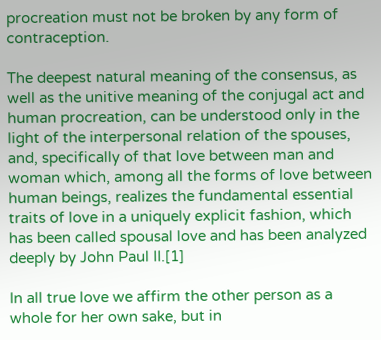procreation must not be broken by any form of contraception.

The deepest natural meaning of the consensus, as well as the unitive meaning of the conjugal act and human procreation, can be understood only in the light of the interpersonal relation of the spouses, and, specifically of that love between man and woman which, among all the forms of love between human beings, realizes the fundamental essential traits of love in a uniquely explicit fashion, which has been called spousal love and has been analyzed deeply by John Paul II.[1]

In all true love we affirm the other person as a whole for her own sake, but in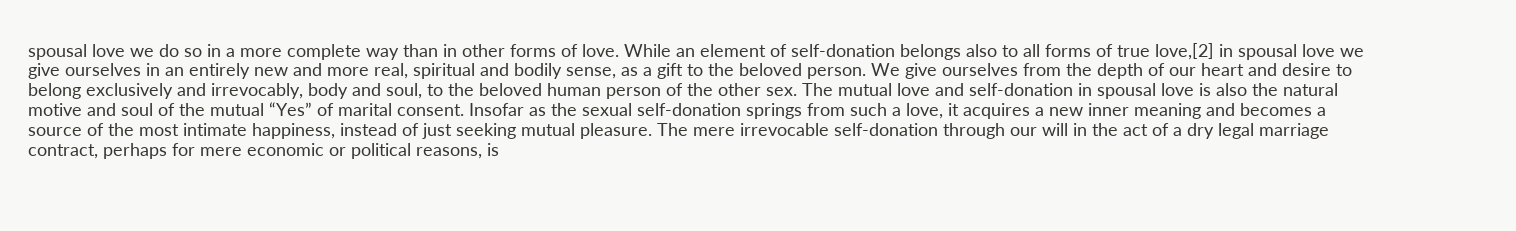spousal love we do so in a more complete way than in other forms of love. While an element of self-donation belongs also to all forms of true love,[2] in spousal love we give ourselves in an entirely new and more real, spiritual and bodily sense, as a gift to the beloved person. We give ourselves from the depth of our heart and desire to belong exclusively and irrevocably, body and soul, to the beloved human person of the other sex. The mutual love and self-donation in spousal love is also the natural motive and soul of the mutual “Yes” of marital consent. Insofar as the sexual self-donation springs from such a love, it acquires a new inner meaning and becomes a source of the most intimate happiness, instead of just seeking mutual pleasure. The mere irrevocable self-donation through our will in the act of a dry legal marriage contract, perhaps for mere economic or political reasons, is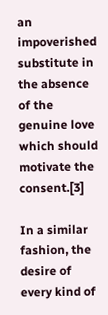an impoverished substitute in the absence of the genuine love which should motivate the consent.[3]

In a similar fashion, the desire of every kind of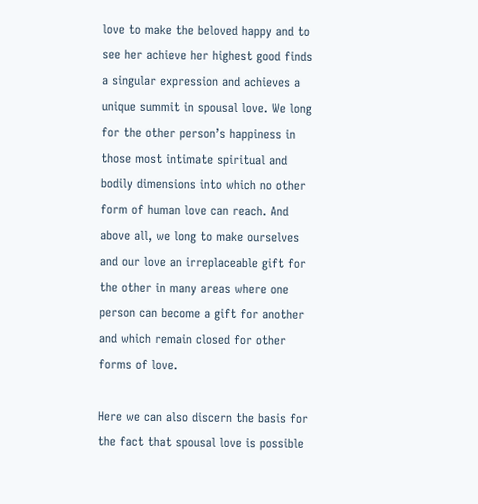love to make the beloved happy and to see her achieve her highest good finds a singular expression and achieves a unique summit in spousal love. We long for the other person’s happiness in those most intimate spiritual and bodily dimensions into which no other form of human love can reach. And above all, we long to make ourselves and our love an irreplaceable gift for the other in many areas where one person can become a gift for another and which remain closed for other forms of love.

Here we can also discern the basis for the fact that spousal love is possible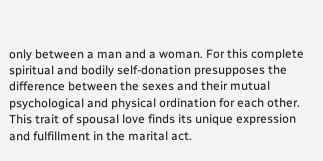only between a man and a woman. For this complete spiritual and bodily self-donation presupposes the difference between the sexes and their mutual psychological and physical ordination for each other. This trait of spousal love finds its unique expression and fulfillment in the marital act.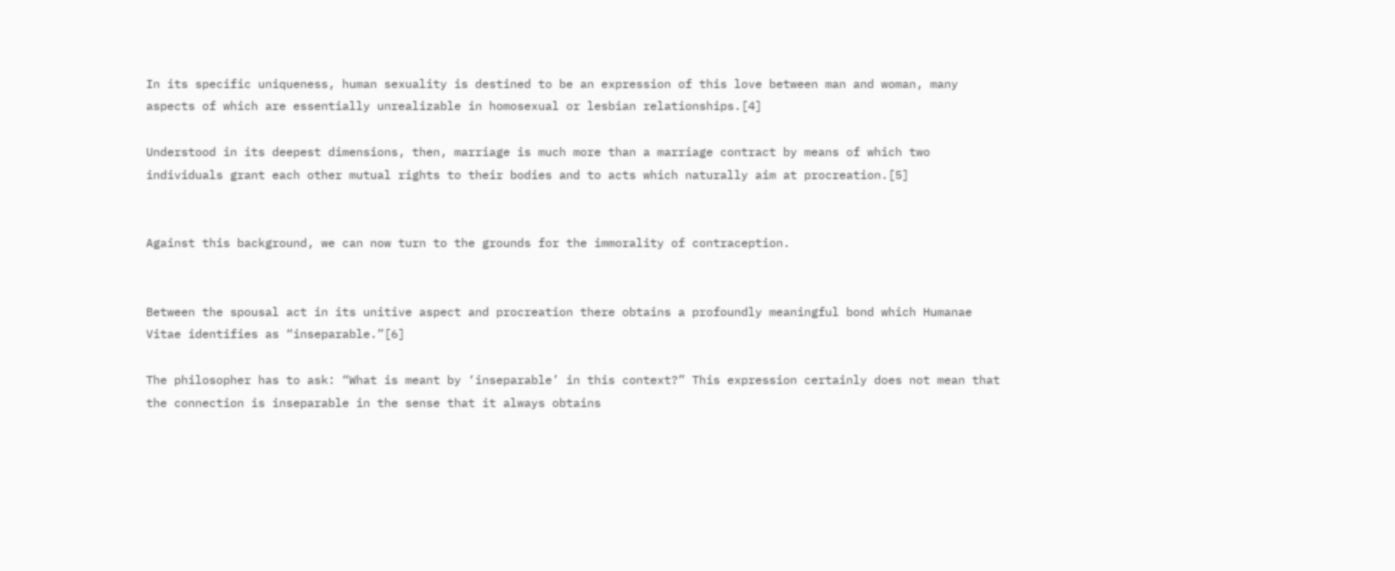In its specific uniqueness, human sexuality is destined to be an expression of this love between man and woman, many aspects of which are essentially unrealizable in homosexual or lesbian relationships.[4]

Understood in its deepest dimensions, then, marriage is much more than a marriage contract by means of which two individuals grant each other mutual rights to their bodies and to acts which naturally aim at procreation.[5]


Against this background, we can now turn to the grounds for the immorality of contraception.


Between the spousal act in its unitive aspect and procreation there obtains a profoundly meaningful bond which Humanae Vitae identifies as “inseparable.”[6]

The philosopher has to ask: “What is meant by ‘inseparable’ in this context?” This expression certainly does not mean that the connection is inseparable in the sense that it always obtains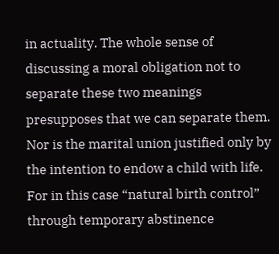in actuality. The whole sense of discussing a moral obligation not to separate these two meanings presupposes that we can separate them. Nor is the marital union justified only by the intention to endow a child with life. For in this case “natural birth control” through temporary abstinence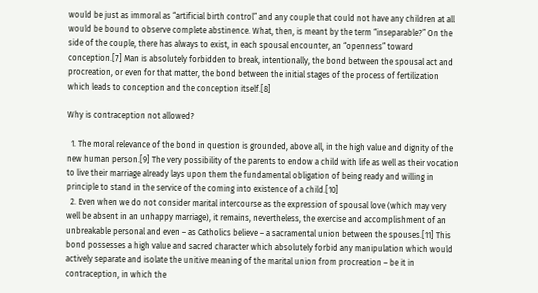would be just as immoral as “artificial birth control” and any couple that could not have any children at all would be bound to observe complete abstinence. What, then, is meant by the term “inseparable?” On the side of the couple, there has always to exist, in each spousal encounter, an “openness” toward conception.[7] Man is absolutely forbidden to break, intentionally, the bond between the spousal act and procreation, or even for that matter, the bond between the initial stages of the process of fertilization which leads to conception and the conception itself.[8]

Why is contraception not allowed?

  1. The moral relevance of the bond in question is grounded, above all, in the high value and dignity of the new human person.[9] The very possibility of the parents to endow a child with life as well as their vocation to live their marriage already lays upon them the fundamental obligation of being ready and willing in principle to stand in the service of the coming into existence of a child.[10]
  2. Even when we do not consider marital intercourse as the expression of spousal love (which may very well be absent in an unhappy marriage), it remains, nevertheless, the exercise and accomplishment of an unbreakable personal and even – as Catholics believe – a sacramental union between the spouses.[11] This bond possesses a high value and sacred character which absolutely forbid any manipulation which would actively separate and isolate the unitive meaning of the marital union from procreation – be it in contraception, in which the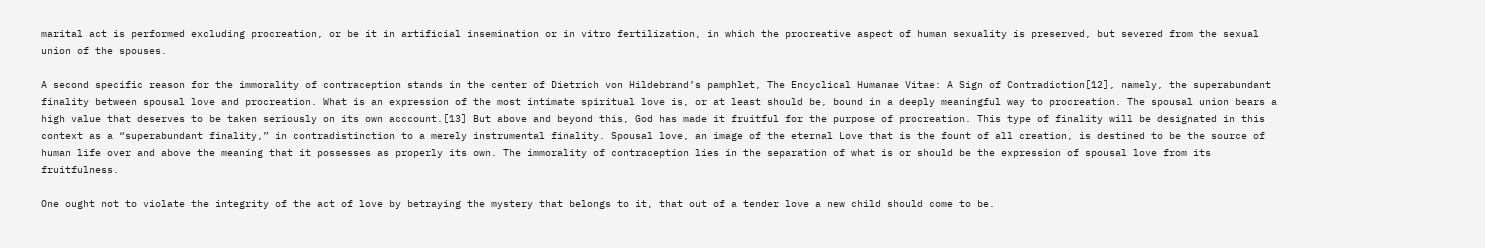marital act is performed excluding procreation, or be it in artificial insemination or in vitro fertilization, in which the procreative aspect of human sexuality is preserved, but severed from the sexual union of the spouses.

A second specific reason for the immorality of contraception stands in the center of Dietrich von Hildebrand’s pamphlet, The Encyclical Humanae Vitae: A Sign of Contradiction[12], namely, the superabundant finality between spousal love and procreation. What is an expression of the most intimate spiritual love is, or at least should be, bound in a deeply meaningful way to procreation. The spousal union bears a high value that deserves to be taken seriously on its own acccount.[13] But above and beyond this, God has made it fruitful for the purpose of procreation. This type of finality will be designated in this context as a “superabundant finality,” in contradistinction to a merely instrumental finality. Spousal love, an image of the eternal Love that is the fount of all creation, is destined to be the source of human life over and above the meaning that it possesses as properly its own. The immorality of contraception lies in the separation of what is or should be the expression of spousal love from its fruitfulness.

One ought not to violate the integrity of the act of love by betraying the mystery that belongs to it, that out of a tender love a new child should come to be.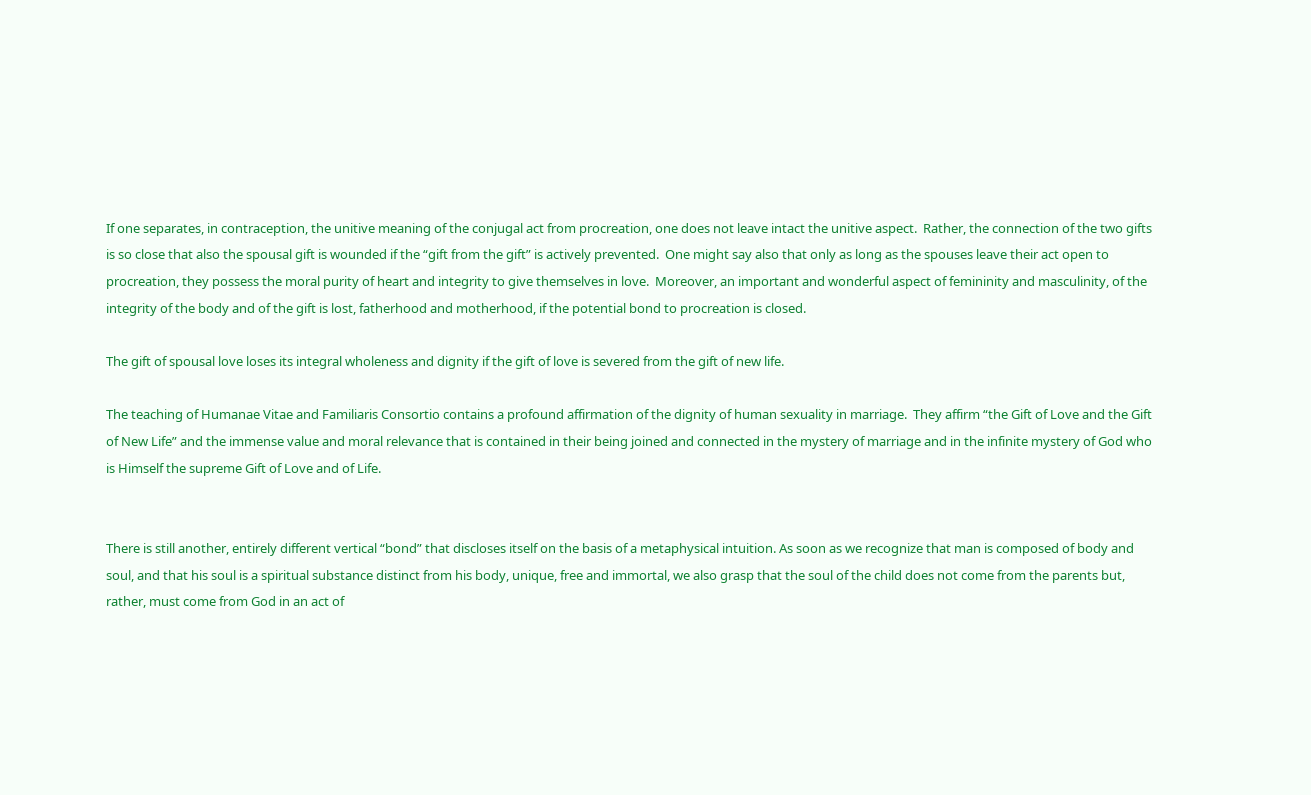If one separates, in contraception, the unitive meaning of the conjugal act from procreation, one does not leave intact the unitive aspect.  Rather, the connection of the two gifts is so close that also the spousal gift is wounded if the “gift from the gift” is actively prevented.  One might say also that only as long as the spouses leave their act open to procreation, they possess the moral purity of heart and integrity to give themselves in love.  Moreover, an important and wonderful aspect of femininity and masculinity, of the integrity of the body and of the gift is lost, fatherhood and motherhood, if the potential bond to procreation is closed.

The gift of spousal love loses its integral wholeness and dignity if the gift of love is severed from the gift of new life.

The teaching of Humanae Vitae and Familiaris Consortio contains a profound affirmation of the dignity of human sexuality in marriage.  They affirm “the Gift of Love and the Gift of New Life” and the immense value and moral relevance that is contained in their being joined and connected in the mystery of marriage and in the infinite mystery of God who is Himself the supreme Gift of Love and of Life.


There is still another, entirely different vertical “bond” that discloses itself on the basis of a metaphysical intuition. As soon as we recognize that man is composed of body and soul, and that his soul is a spiritual substance distinct from his body, unique, free and immortal, we also grasp that the soul of the child does not come from the parents but, rather, must come from God in an act of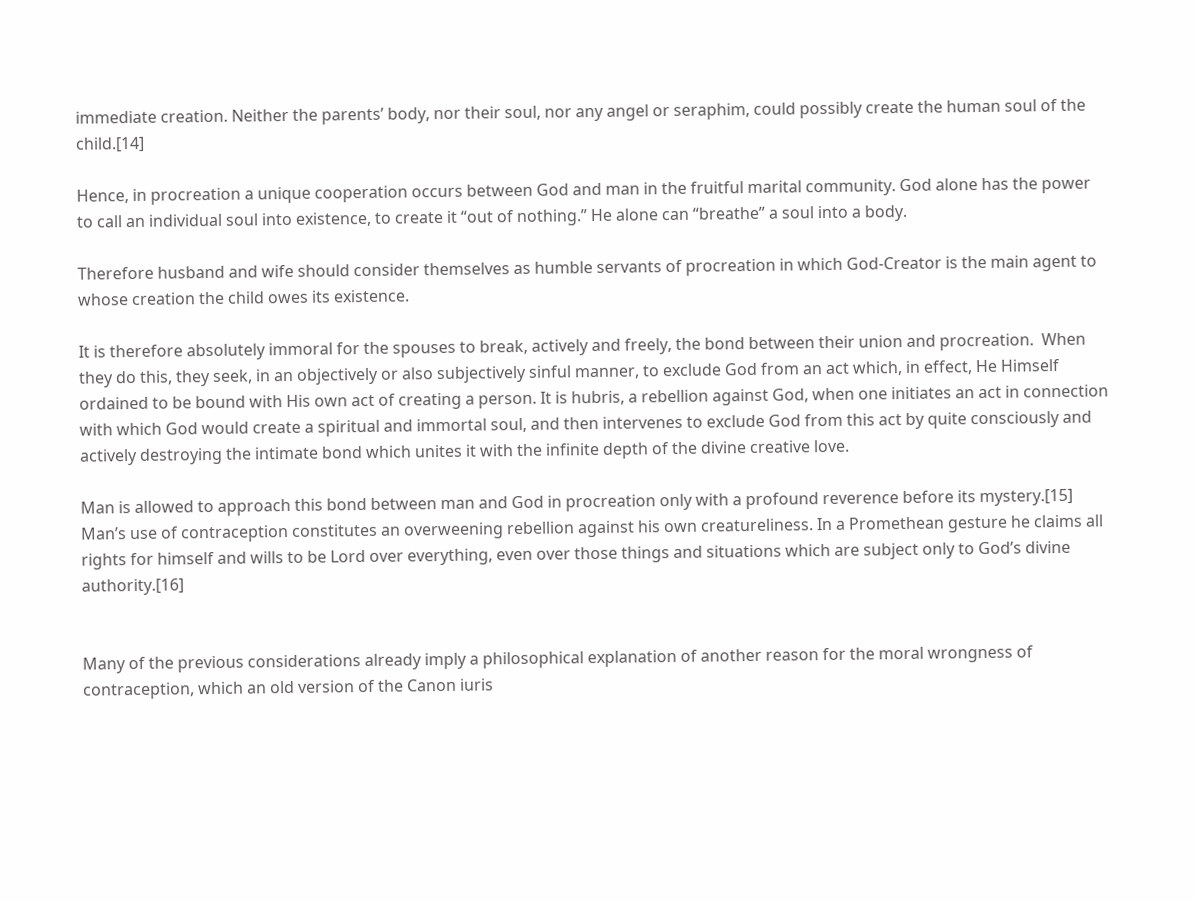immediate creation. Neither the parents’ body, nor their soul, nor any angel or seraphim, could possibly create the human soul of the child.[14]

Hence, in procreation a unique cooperation occurs between God and man in the fruitful marital community. God alone has the power to call an individual soul into existence, to create it “out of nothing.” He alone can “breathe” a soul into a body.

Therefore husband and wife should consider themselves as humble servants of procreation in which God-Creator is the main agent to whose creation the child owes its existence.

It is therefore absolutely immoral for the spouses to break, actively and freely, the bond between their union and procreation.  When they do this, they seek, in an objectively or also subjectively sinful manner, to exclude God from an act which, in effect, He Himself ordained to be bound with His own act of creating a person. It is hubris, a rebellion against God, when one initiates an act in connection with which God would create a spiritual and immortal soul, and then intervenes to exclude God from this act by quite consciously and actively destroying the intimate bond which unites it with the infinite depth of the divine creative love.

Man is allowed to approach this bond between man and God in procreation only with a profound reverence before its mystery.[15] Man’s use of contraception constitutes an overweening rebellion against his own creatureliness. In a Promethean gesture he claims all rights for himself and wills to be Lord over everything, even over those things and situations which are subject only to God’s divine authority.[16]


Many of the previous considerations already imply a philosophical explanation of another reason for the moral wrongness of contraception, which an old version of the Canon iuris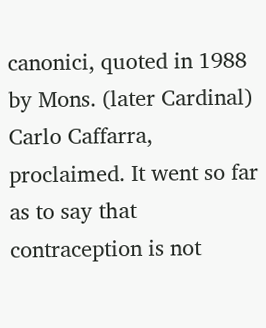canonici, quoted in 1988 by Mons. (later Cardinal) Carlo Caffarra, proclaimed. It went so far as to say that contraception is not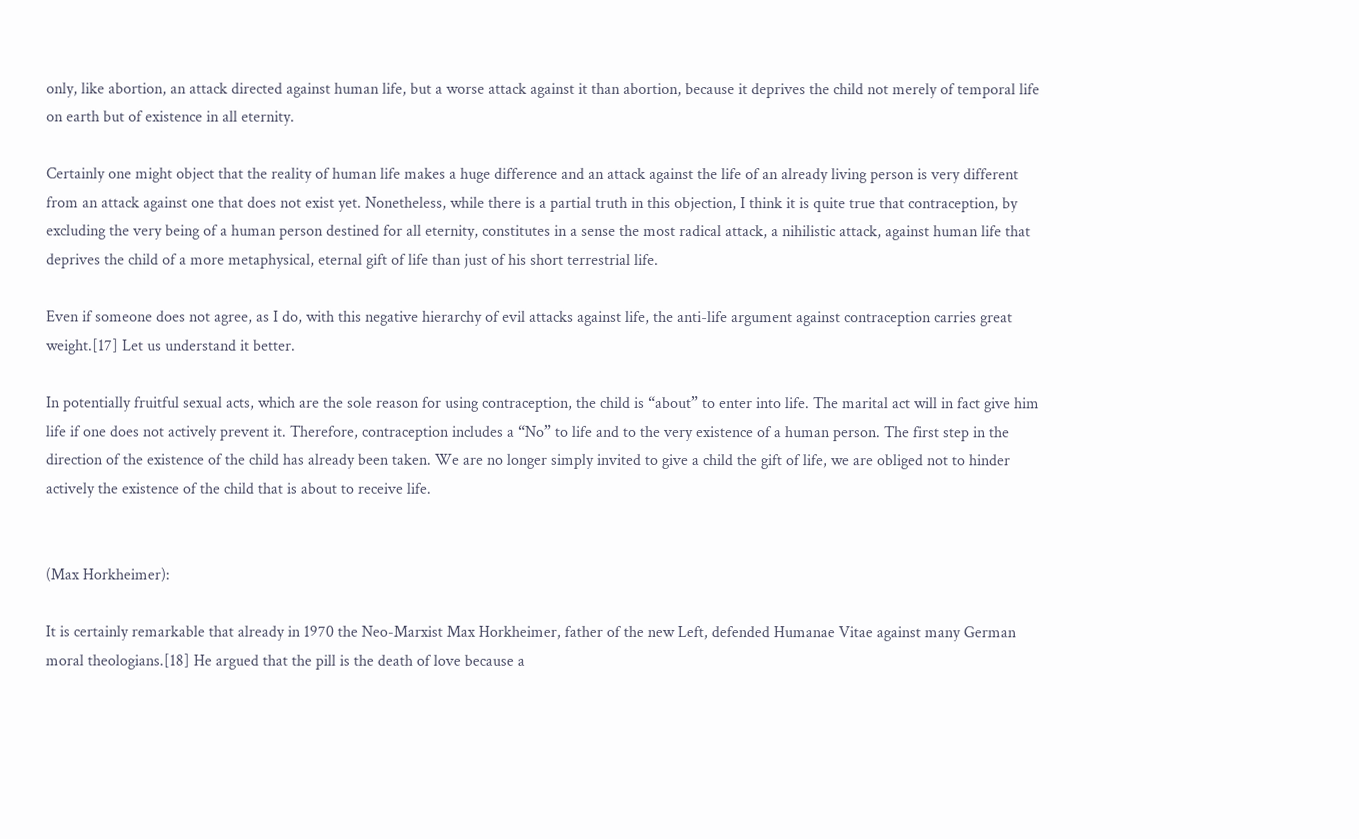only, like abortion, an attack directed against human life, but a worse attack against it than abortion, because it deprives the child not merely of temporal life on earth but of existence in all eternity.

Certainly one might object that the reality of human life makes a huge difference and an attack against the life of an already living person is very different from an attack against one that does not exist yet. Nonetheless, while there is a partial truth in this objection, I think it is quite true that contraception, by excluding the very being of a human person destined for all eternity, constitutes in a sense the most radical attack, a nihilistic attack, against human life that deprives the child of a more metaphysical, eternal gift of life than just of his short terrestrial life.

Even if someone does not agree, as I do, with this negative hierarchy of evil attacks against life, the anti-life argument against contraception carries great weight.[17] Let us understand it better.

In potentially fruitful sexual acts, which are the sole reason for using contraception, the child is “about” to enter into life. The marital act will in fact give him life if one does not actively prevent it. Therefore, contraception includes a “No” to life and to the very existence of a human person. The first step in the direction of the existence of the child has already been taken. We are no longer simply invited to give a child the gift of life, we are obliged not to hinder actively the existence of the child that is about to receive life.


(Max Horkheimer):

It is certainly remarkable that already in 1970 the Neo-Marxist Max Horkheimer, father of the new Left, defended Humanae Vitae against many German moral theologians.[18] He argued that the pill is the death of love because a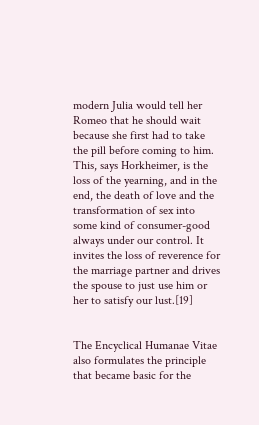modern Julia would tell her Romeo that he should wait because she first had to take the pill before coming to him. This, says Horkheimer, is the loss of the yearning, and in the end, the death of love and the transformation of sex into some kind of consumer-good always under our control. It invites the loss of reverence for the marriage partner and drives the spouse to just use him or her to satisfy our lust.[19]


The Encyclical Humanae Vitae also formulates the principle that became basic for the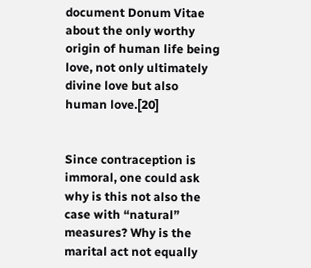document Donum Vitae about the only worthy origin of human life being love, not only ultimately divine love but also human love.[20]


Since contraception is immoral, one could ask why is this not also the case with “natural” measures? Why is the marital act not equally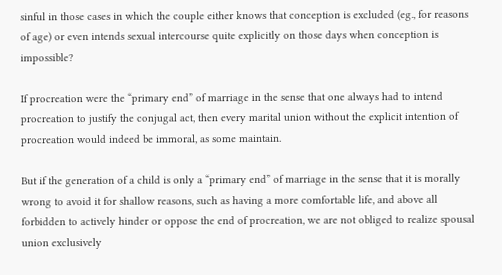sinful in those cases in which the couple either knows that conception is excluded (eg., for reasons of age) or even intends sexual intercourse quite explicitly on those days when conception is impossible?

If procreation were the “primary end” of marriage in the sense that one always had to intend procreation to justify the conjugal act, then every marital union without the explicit intention of procreation would indeed be immoral, as some maintain.

But if the generation of a child is only a “primary end” of marriage in the sense that it is morally wrong to avoid it for shallow reasons, such as having a more comfortable life, and above all forbidden to actively hinder or oppose the end of procreation, we are not obliged to realize spousal union exclusively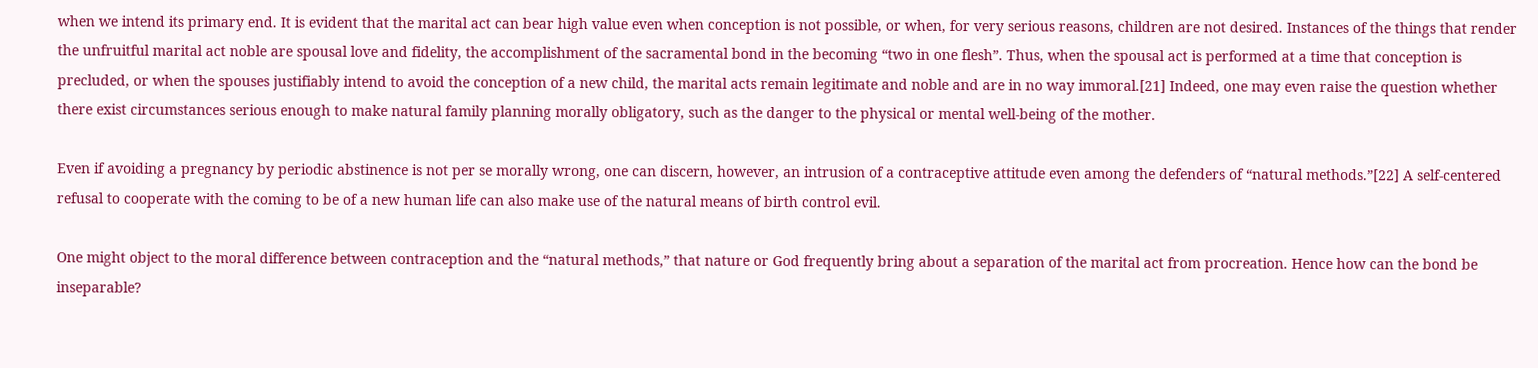when we intend its primary end. It is evident that the marital act can bear high value even when conception is not possible, or when, for very serious reasons, children are not desired. Instances of the things that render the unfruitful marital act noble are spousal love and fidelity, the accomplishment of the sacramental bond in the becoming “two in one flesh”. Thus, when the spousal act is performed at a time that conception is precluded, or when the spouses justifiably intend to avoid the conception of a new child, the marital acts remain legitimate and noble and are in no way immoral.[21] Indeed, one may even raise the question whether there exist circumstances serious enough to make natural family planning morally obligatory, such as the danger to the physical or mental well‑being of the mother.

Even if avoiding a pregnancy by periodic abstinence is not per se morally wrong, one can discern, however, an intrusion of a contraceptive attitude even among the defenders of “natural methods.”[22] A self‑centered refusal to cooperate with the coming to be of a new human life can also make use of the natural means of birth control evil.

One might object to the moral difference between contraception and the “natural methods,” that nature or God frequently bring about a separation of the marital act from procreation. Hence how can the bond be inseparable?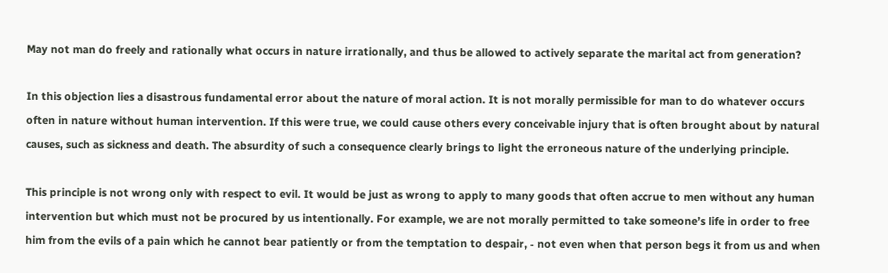May not man do freely and rationally what occurs in nature irrationally, and thus be allowed to actively separate the marital act from generation?

In this objection lies a disastrous fundamental error about the nature of moral action. It is not morally permissible for man to do whatever occurs often in nature without human intervention. If this were true, we could cause others every conceivable injury that is often brought about by natural causes, such as sickness and death. The absurdity of such a consequence clearly brings to light the erroneous nature of the underlying principle.

This principle is not wrong only with respect to evil. It would be just as wrong to apply to many goods that often accrue to men without any human intervention but which must not be procured by us intentionally. For example, we are not morally permitted to take someone’s life in order to free him from the evils of a pain which he cannot bear patiently or from the temptation to despair, ‑ not even when that person begs it from us and when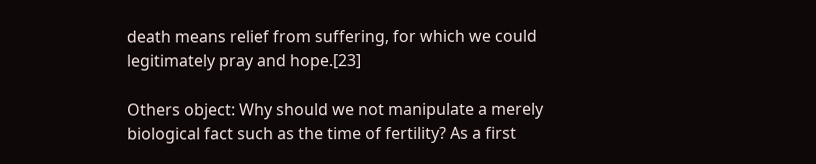death means relief from suffering, for which we could legitimately pray and hope.[23]

Others object: Why should we not manipulate a merely biological fact such as the time of fertility? As a first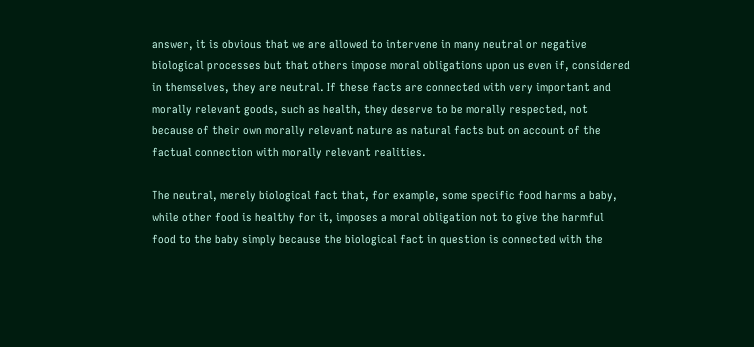answer, it is obvious that we are allowed to intervene in many neutral or negative biological processes but that others impose moral obligations upon us even if, considered in themselves, they are neutral. If these facts are connected with very important and morally relevant goods, such as health, they deserve to be morally respected, not because of their own morally relevant nature as natural facts but on account of the factual connection with morally relevant realities.

The neutral, merely biological fact that, for example, some specific food harms a baby, while other food is healthy for it, imposes a moral obligation not to give the harmful food to the baby simply because the biological fact in question is connected with the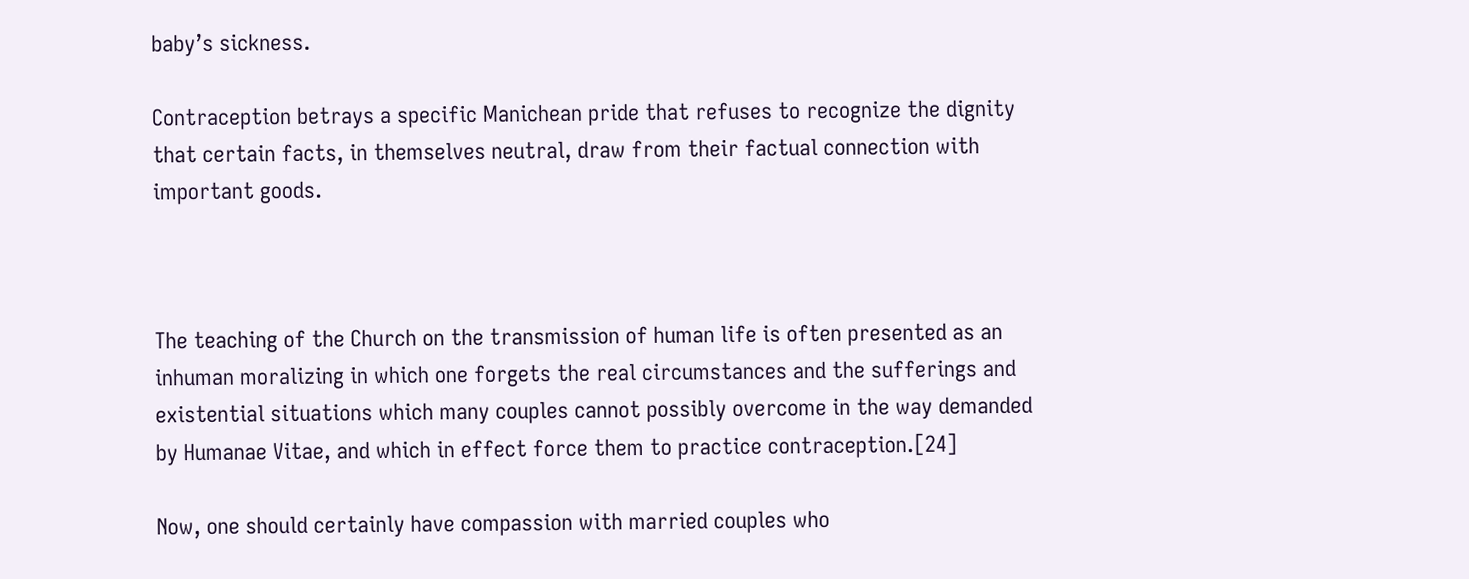baby’s sickness.

Contraception betrays a specific Manichean pride that refuses to recognize the dignity that certain facts, in themselves neutral, draw from their factual connection with important goods.



The teaching of the Church on the transmission of human life is often presented as an inhuman moralizing in which one forgets the real circumstances and the sufferings and existential situations which many couples cannot possibly overcome in the way demanded by Humanae Vitae, and which in effect force them to practice contraception.[24]

Now, one should certainly have compassion with married couples who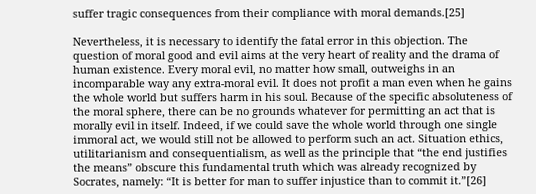suffer tragic consequences from their compliance with moral demands.[25]

Nevertheless, it is necessary to identify the fatal error in this objection. The question of moral good and evil aims at the very heart of reality and the drama of human existence. Every moral evil, no matter how small, outweighs in an incomparable way any extra‑moral evil. It does not profit a man even when he gains the whole world but suffers harm in his soul. Because of the specific absoluteness of the moral sphere, there can be no grounds whatever for permitting an act that is morally evil in itself. Indeed, if we could save the whole world through one single immoral act, we would still not be allowed to perform such an act. Situation ethics, utilitarianism and consequentialism, as well as the principle that “the end justifies the means” obscure this fundamental truth which was already recognized by Socrates, namely: “It is better for man to suffer injustice than to commit it.”[26]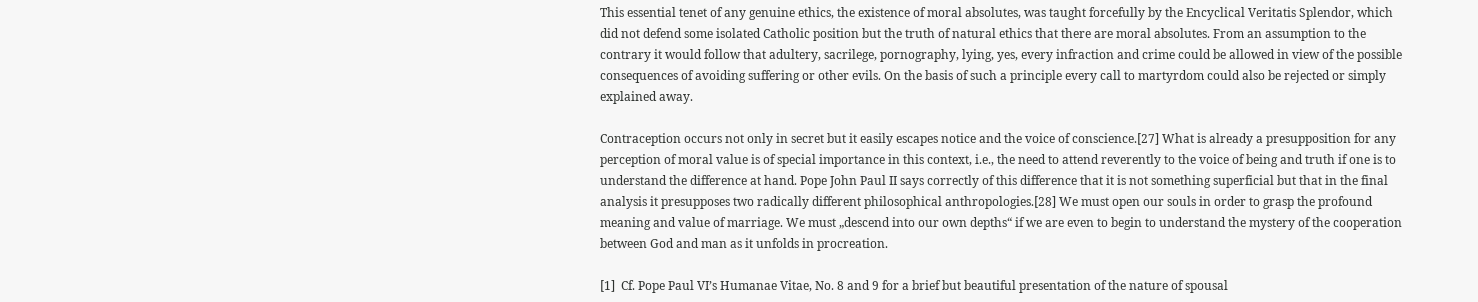This essential tenet of any genuine ethics, the existence of moral absolutes, was taught forcefully by the Encyclical Veritatis Splendor, which did not defend some isolated Catholic position but the truth of natural ethics that there are moral absolutes. From an assumption to the contrary it would follow that adultery, sacrilege, pornography, lying, yes, every infraction and crime could be allowed in view of the possible consequences of avoiding suffering or other evils. On the basis of such a principle every call to martyrdom could also be rejected or simply explained away.

Contraception occurs not only in secret but it easily escapes notice and the voice of conscience.[27] What is already a presupposition for any perception of moral value is of special importance in this context, i.e., the need to attend reverently to the voice of being and truth if one is to understand the difference at hand. Pope John Paul II says correctly of this difference that it is not something superficial but that in the final analysis it presupposes two radically different philosophical anthropologies.[28] We must open our souls in order to grasp the profound meaning and value of marriage. We must „descend into our own depths“ if we are even to begin to understand the mystery of the cooperation between God and man as it unfolds in procreation.

[1]  Cf. Pope Paul VI’s Humanae Vitae, No. 8 and 9 for a brief but beautiful presentation of the nature of spousal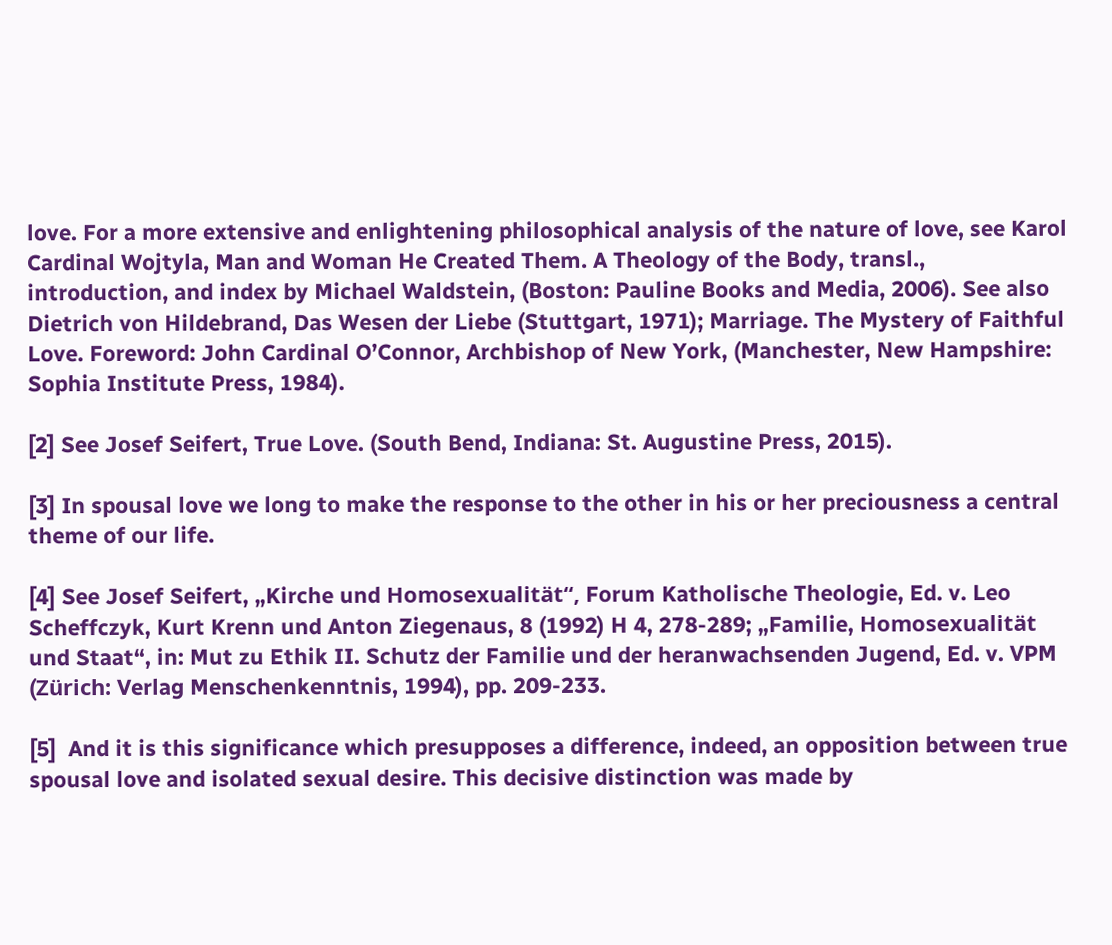love. For a more extensive and enlightening philosophical analysis of the nature of love, see Karol Cardinal Wojtyla, Man and Woman He Created Them. A Theology of the Body, transl., introduction, and index by Michael Waldstein, (Boston: Pauline Books and Media, 2006). See also Dietrich von Hildebrand, Das Wesen der Liebe (Stuttgart, 1971); Marriage. The Mystery of Faithful Love. Foreword: John Cardinal O’Connor, Archbishop of New York, (Manchester, New Hampshire: Sophia Institute Press, 1984).

[2] See Josef Seifert, True Love. (South Bend, Indiana: St. Augustine Press, 2015).

[3] In spousal love we long to make the response to the other in his or her preciousness a central theme of our life.

[4] See Josef Seifert, „Kirche und Homosexualität“, Forum Katholische Theologie, Ed. v. Leo Scheffczyk, Kurt Krenn und Anton Ziegenaus, 8 (1992) H 4, 278-289; „Familie, Homosexualität und Staat“, in: Mut zu Ethik II. Schutz der Familie und der heranwachsenden Jugend, Ed. v. VPM (Zürich: Verlag Menschenkenntnis, 1994), pp. 209-233.

[5]  And it is this significance which presupposes a difference, indeed, an opposition between true spousal love and isolated sexual desire. This decisive distinction was made by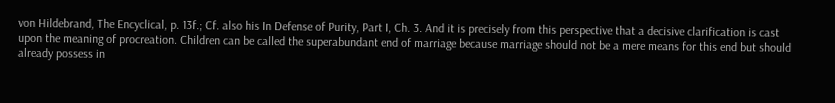von Hildebrand, The Encyclical, p. 13f.; Cf. also his In Defense of Purity, Part I, Ch. 3. And it is precisely from this perspective that a decisive clarification is cast upon the meaning of procreation. Children can be called the superabundant end of marriage because marriage should not be a mere means for this end but should already possess in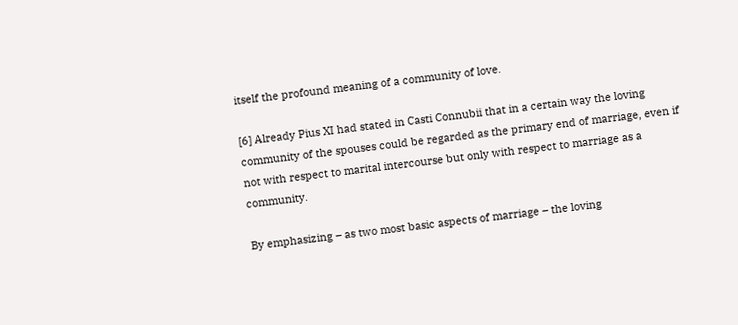itself the profound meaning of a community of love.

[6] Already Pius XI had stated in Casti Connubii that in a certain way the loving community of the spouses could be regarded as the primary end of marriage, even if not with respect to marital intercourse but only with respect to marriage as a community.

By emphasizing – as two most basic aspects of marriage – the loving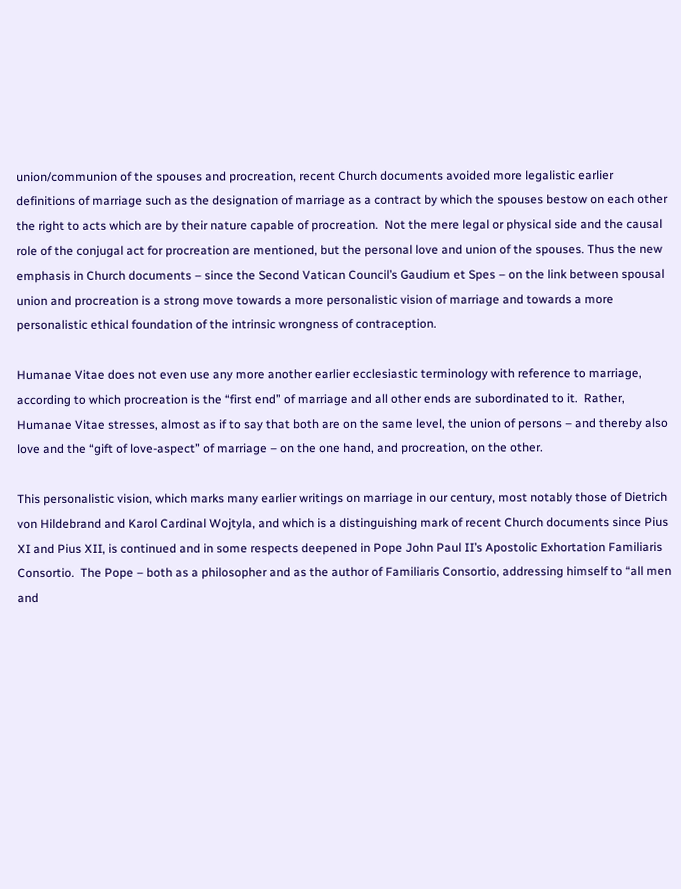union/communion of the spouses and procreation, recent Church documents avoided more legalistic earlier definitions of marriage such as the designation of marriage as a contract by which the spouses bestow on each other the right to acts which are by their nature capable of procreation.  Not the mere legal or physical side and the causal role of the conjugal act for procreation are mentioned, but the personal love and union of the spouses. Thus the new emphasis in Church documents – since the Second Vatican Council’s Gaudium et Spes – on the link between spousal union and procreation is a strong move towards a more personalistic vision of marriage and towards a more personalistic ethical foundation of the intrinsic wrongness of contraception.

Humanae Vitae does not even use any more another earlier ecclesiastic terminology with reference to marriage, according to which procreation is the “first end” of marriage and all other ends are subordinated to it.  Rather, Humanae Vitae stresses, almost as if to say that both are on the same level, the union of persons – and thereby also love and the “gift of love-aspect” of marriage – on the one hand, and procreation, on the other.

This personalistic vision, which marks many earlier writings on marriage in our century, most notably those of Dietrich von Hildebrand and Karol Cardinal Wojtyla, and which is a distinguishing mark of recent Church documents since Pius XI and Pius XII, is continued and in some respects deepened in Pope John Paul II’s Apostolic Exhortation Familiaris Consortio.  The Pope – both as a philosopher and as the author of Familiaris Consortio, addressing himself to “all men and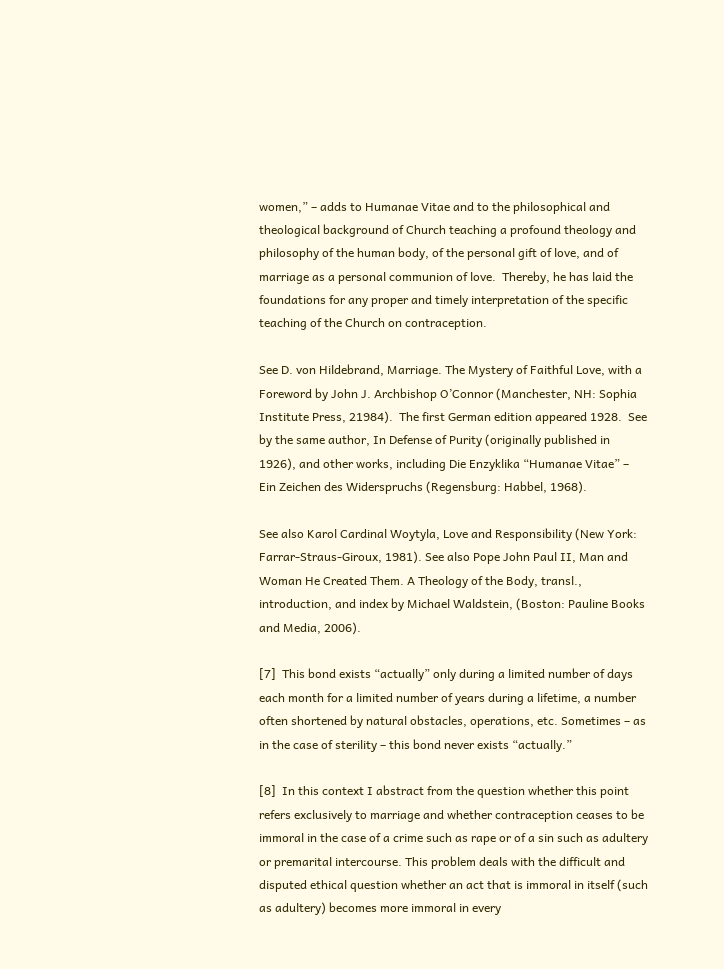women,” – adds to Humanae Vitae and to the philosophical and theological background of Church teaching a profound theology and philosophy of the human body, of the personal gift of love, and of marriage as a personal communion of love.  Thereby, he has laid the foundations for any proper and timely interpretation of the specific teaching of the Church on contraception.

See D. von Hildebrand, Marriage. The Mystery of Faithful Love, with a Foreword by John J. Archbishop O’Connor (Manchester, NH: Sophia Institute Press, 21984).  The first German edition appeared 1928.  See by the same author, In Defense of Purity (originally published in 1926), and other works, including Die Enzyklika “Humanae Vitae” – Ein Zeichen des Widerspruchs (Regensburg: Habbel, 1968).

See also Karol Cardinal Woytyla, Love and Responsibility (New York: Farrar-Straus-Giroux, 1981). See also Pope John Paul II, Man and Woman He Created Them. A Theology of the Body, transl., introduction, and index by Michael Waldstein, (Boston: Pauline Books and Media, 2006).

[7]  This bond exists “actually” only during a limited number of days each month for a limited number of years during a lifetime, a number often shortened by natural obstacles, operations, etc. Sometimes – as in the case of sterility – this bond never exists “actually.”

[8]  In this context I abstract from the question whether this point refers exclusively to marriage and whether contraception ceases to be immoral in the case of a crime such as rape or of a sin such as adultery or premarital intercourse. This problem deals with the difficult and disputed ethical question whether an act that is immoral in itself (such as adultery) becomes more immoral in every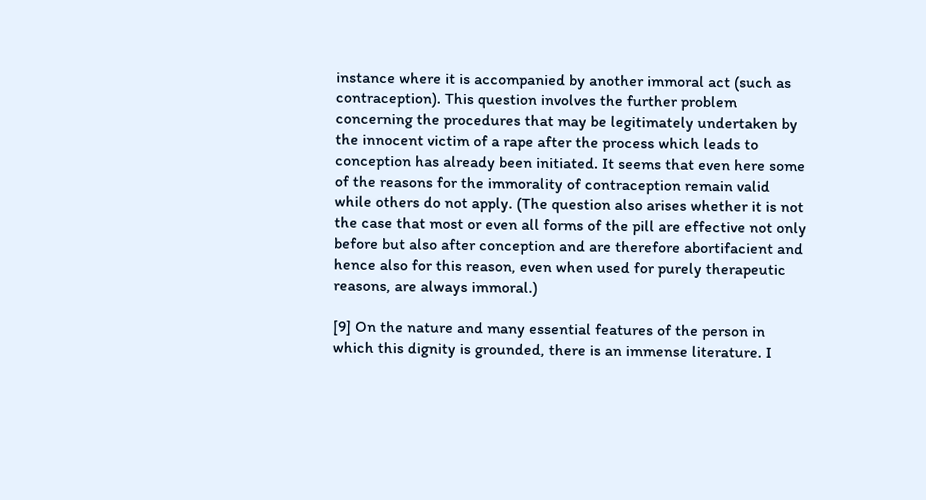instance where it is accompanied by another immoral act (such as contraception). This question involves the further problem concerning the procedures that may be legitimately undertaken by the innocent victim of a rape after the process which leads to conception has already been initiated. It seems that even here some of the reasons for the immorality of contraception remain valid while others do not apply. (The question also arises whether it is not the case that most or even all forms of the pill are effective not only before but also after conception and are therefore abortifacient and hence also for this reason, even when used for purely therapeutic reasons, are always immoral.)

[9] On the nature and many essential features of the person in which this dignity is grounded, there is an immense literature. I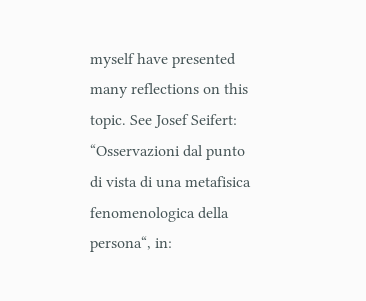myself have presented many reflections on this topic. See Josef Seifert: “Osservazioni dal punto di vista di una metafisica fenomenologica della persona“, in: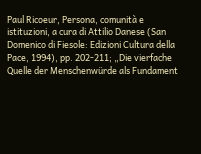Paul Ricoeur, Persona, comunità e istituzioni, a cura di Attilio Danese (San Domenico di Fiesole: Edizioni Cultura della Pace, 1994), pp. 202-211; „Die vierfache Quelle der Menschenwürde als Fundament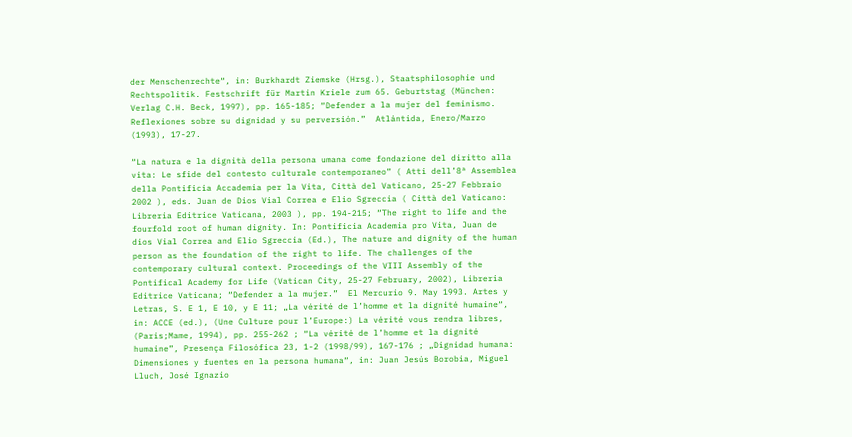der Menschenrechte“, in: Burkhardt Ziemske (Hrsg.), Staatsphilosophie und Rechtspolitik. Festschrift für Martin Kriele zum 65. Geburtstag (München: Verlag C.H. Beck, 1997), pp. 165-185; “Defender a la mujer del feminismo. Reflexiones sobre su dignidad y su perversión.”  Atlántida, Enero/Marzo (1993), 17-27.

“La natura e la dignità della persona umana come fondazione del diritto alla vita: Le sfide del contesto culturale contemporaneo” ( Atti dell’8ª Assemblea della Pontificia Accademia per la Vita, Città del Vaticano, 25-27 Febbraio 2002 ), eds. Juan de Dios Vial Correa e Elio Sgreccia ( Città del Vaticano: Libreria Editrice Vaticana, 2003 ), pp. 194-215; “The right to life and the fourfold root of human dignity. In: Pontificia Academia pro Vita, Juan de dios Vial Correa and Elio Sgreccia (Ed.), The nature and dignity of the human person as the foundation of the right to life. The challenges of the contemporary cultural context. Proceedings of the VIII Assembly of the Pontifical Academy for Life (Vatican City, 25-27 February, 2002), Libreria Editrice Vaticana; “Defender a la mujer.”  El Mercurio 9. May 1993. Artes y Letras, S. E 1, E 10, y E 11; „La vérité de l’homme et la dignité humaine“, in: ACCE (ed.), (Une Culture pour l’Europe:) La vérité vous rendra libres, (Paris;Mame, 1994), pp. 255-262 ; “La vérité de l’homme et la dignité humaine”, Presença Filosófica 23, 1-2 (1998/99), 167-176 ; „Dignidad humana: Dimensiones y fuentes en la persona humana“, in: Juan Jesús Borobia, Miguel Lluch, José Ignazio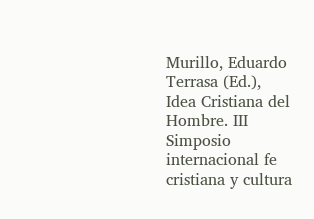Murillo, Eduardo Terrasa (Ed.), Idea Cristiana del Hombre. III Simposio internacional fe cristiana y cultura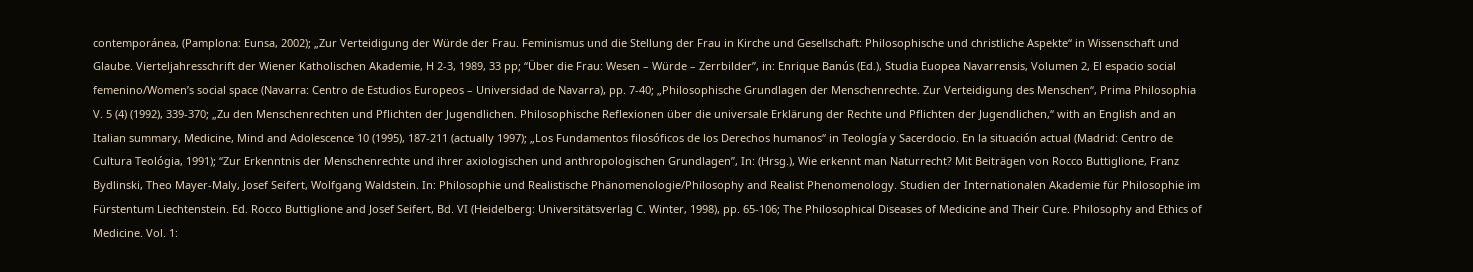contemporánea, (Pamplona: Eunsa, 2002); „Zur Verteidigung der Würde der Frau. Feminismus und die Stellung der Frau in Kirche und Gesellschaft: Philosophische und christliche Aspekte“ in Wissenschaft und Glaube. Vierteljahresschrift der Wiener Katholischen Akademie, H 2-3, 1989, 33 pp; “Über die Frau: Wesen – Würde – Zerrbilder”, in: Enrique Banús (Ed.), Studia Euopea Navarrensis, Volumen 2, El espacio social femenino/Women’s social space (Navarra: Centro de Estudios Europeos – Universidad de Navarra), pp. 7-40; „Philosophische Grundlagen der Menschenrechte. Zur Verteidigung des Menschen“, Prima Philosophia V. 5 (4) (1992), 339-370; „Zu den Menschenrechten und Pflichten der Jugendlichen. Philosophische Reflexionen über die universale Erklärung der Rechte und Pflichten der Jugendlichen,“ with an English and an Italian summary, Medicine, Mind and Adolescence 10 (1995), 187-211 (actually 1997); „Los Fundamentos filosóficos de los Derechos humanos“ in Teología y Sacerdocio. En la situación actual (Madrid: Centro de Cultura Teológia, 1991); “Zur Erkenntnis der Menschenrechte und ihrer axiologischen und anthropologischen Grundlagen”, In: (Hrsg.), Wie erkennt man Naturrecht? Mit Beiträgen von Rocco Buttiglione, Franz Bydlinski, Theo Mayer-Maly, Josef Seifert, Wolfgang Waldstein. In: Philosophie und Realistische Phänomenologie/Philosophy and Realist Phenomenology. Studien der Internationalen Akademie für Philosophie im Fürstentum Liechtenstein. Ed. Rocco Buttiglione and Josef Seifert, Bd. VI (Heidelberg: Universitätsverlag C. Winter, 1998), pp. 65-106; The Philosophical Diseases of Medicine and Their Cure. Philosophy and Ethics of Medicine. Vol. 1: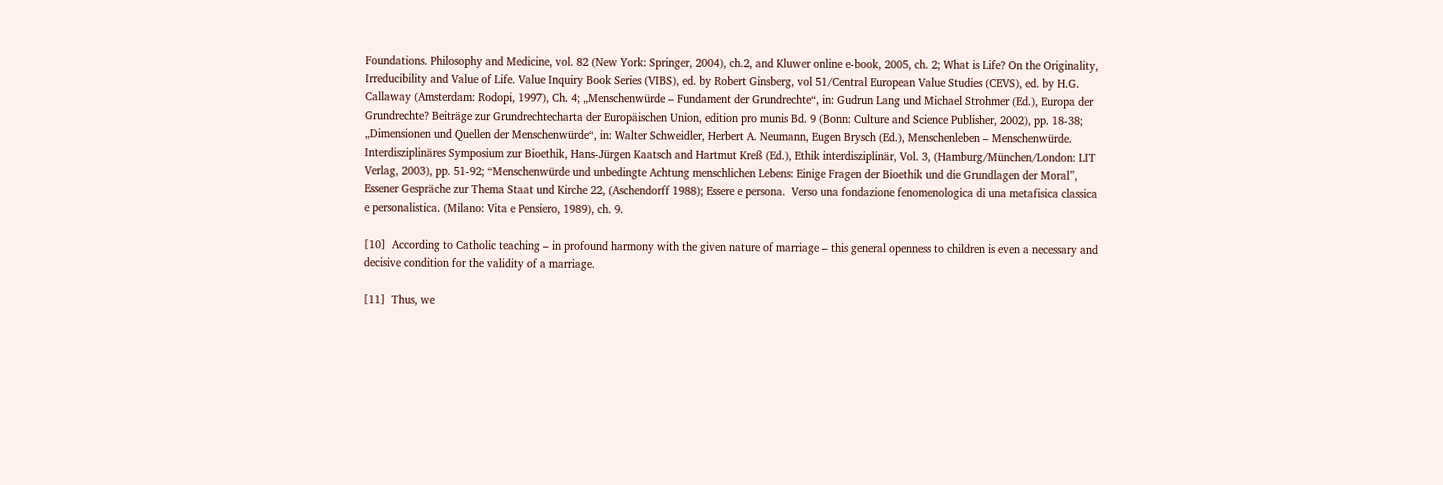Foundations. Philosophy and Medicine, vol. 82 (New York: Springer, 2004), ch.2, and Kluwer online e-book, 2005, ch. 2; What is Life? On the Originality, Irreducibility and Value of Life. Value Inquiry Book Series (VIBS), ed. by Robert Ginsberg, vol 51/Central European Value Studies (CEVS), ed. by H.G. Callaway (Amsterdam: Rodopi, 1997), Ch. 4; „Menschenwürde – Fundament der Grundrechte“, in: Gudrun Lang und Michael Strohmer (Ed.), Europa der Grundrechte? Beiträge zur Grundrechtecharta der Europäischen Union, edition pro munis Bd. 9 (Bonn: Culture and Science Publisher, 2002), pp. 18-38; „Dimensionen und Quellen der Menschenwürde“, in: Walter Schweidler, Herbert A. Neumann, Eugen Brysch (Ed.), Menschenleben – Menschenwürde. Interdisziplinäres Symposium zur Bioethik, Hans-Jürgen Kaatsch and Hartmut Kreß (Ed.), Ethik interdisziplinär, Vol. 3, (Hamburg/München/London: LIT Verlag, 2003), pp. 51-92; “Menschenwürde und unbedingte Achtung menschlichen Lebens: Einige Fragen der Bioethik und die Grundlagen der Moral”, Essener Gespräche zur Thema Staat und Kirche 22, (Aschendorff 1988); Essere e persona.  Verso una fondazione fenomenologica di una metafisica classica e personalistica. (Milano: Vita e Pensiero, 1989), ch. 9.

[10]  According to Catholic teaching – in profound harmony with the given nature of marriage – this general openness to children is even a necessary and decisive condition for the validity of a marriage.

[11]  Thus, we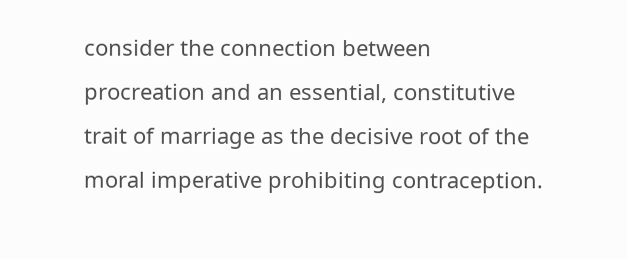consider the connection between procreation and an essential, constitutive trait of marriage as the decisive root of the moral imperative prohibiting contraception.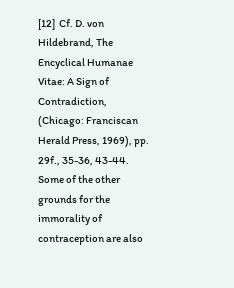[12]  Cf. D. von Hildebrand, The Encyclical Humanae Vitae: A Sign of Contradiction, (Chicago: Franciscan Herald Press, 1969), pp. 29f., 35-36, 43-44.  Some of the other grounds for the immorality of contraception are also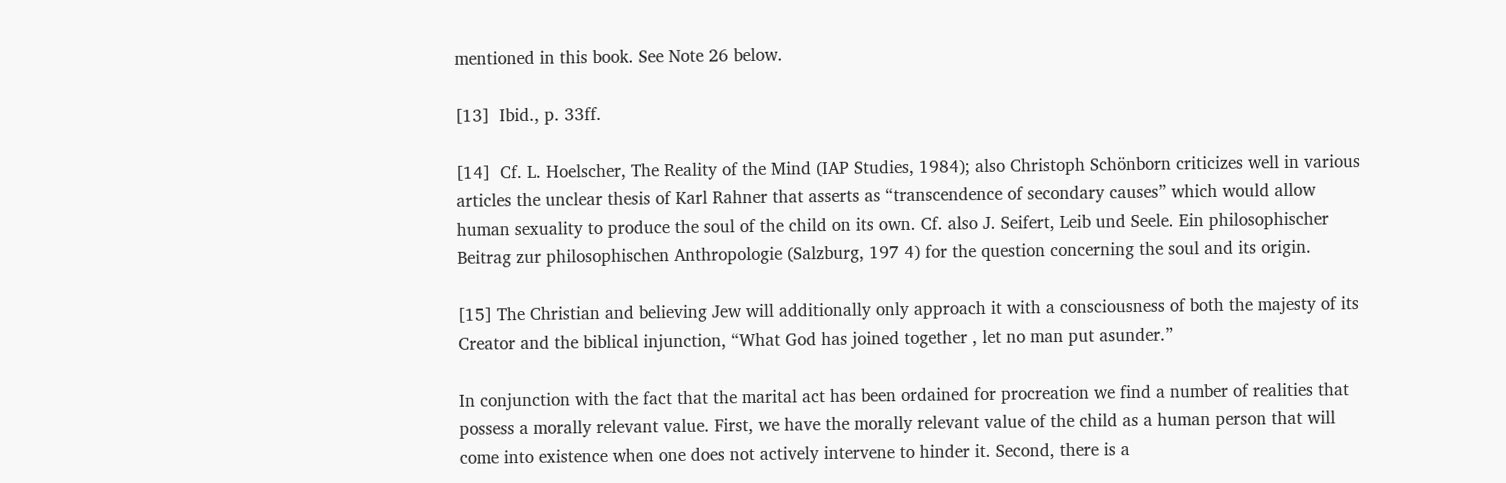mentioned in this book. See Note 26 below.

[13]  Ibid., p. 33ff.

[14]  Cf. L. Hoelscher, The Reality of the Mind (IAP Studies, 1984); also Christoph Schönborn criticizes well in various articles the unclear thesis of Karl Rahner that asserts as “transcendence of secondary causes” which would allow human sexuality to produce the soul of the child on its own. Cf. also J. Seifert, Leib und Seele. Ein philosophischer Beitrag zur philosophischen Anthropologie (Salzburg, 197 4) for the question concerning the soul and its origin.

[15] The Christian and believing Jew will additionally only approach it with a consciousness of both the majesty of its Creator and the biblical injunction, “What God has joined together , let no man put asunder.”

In conjunction with the fact that the marital act has been ordained for procreation we find a number of realities that possess a morally relevant value. First, we have the morally relevant value of the child as a human person that will come into existence when one does not actively intervene to hinder it. Second, there is a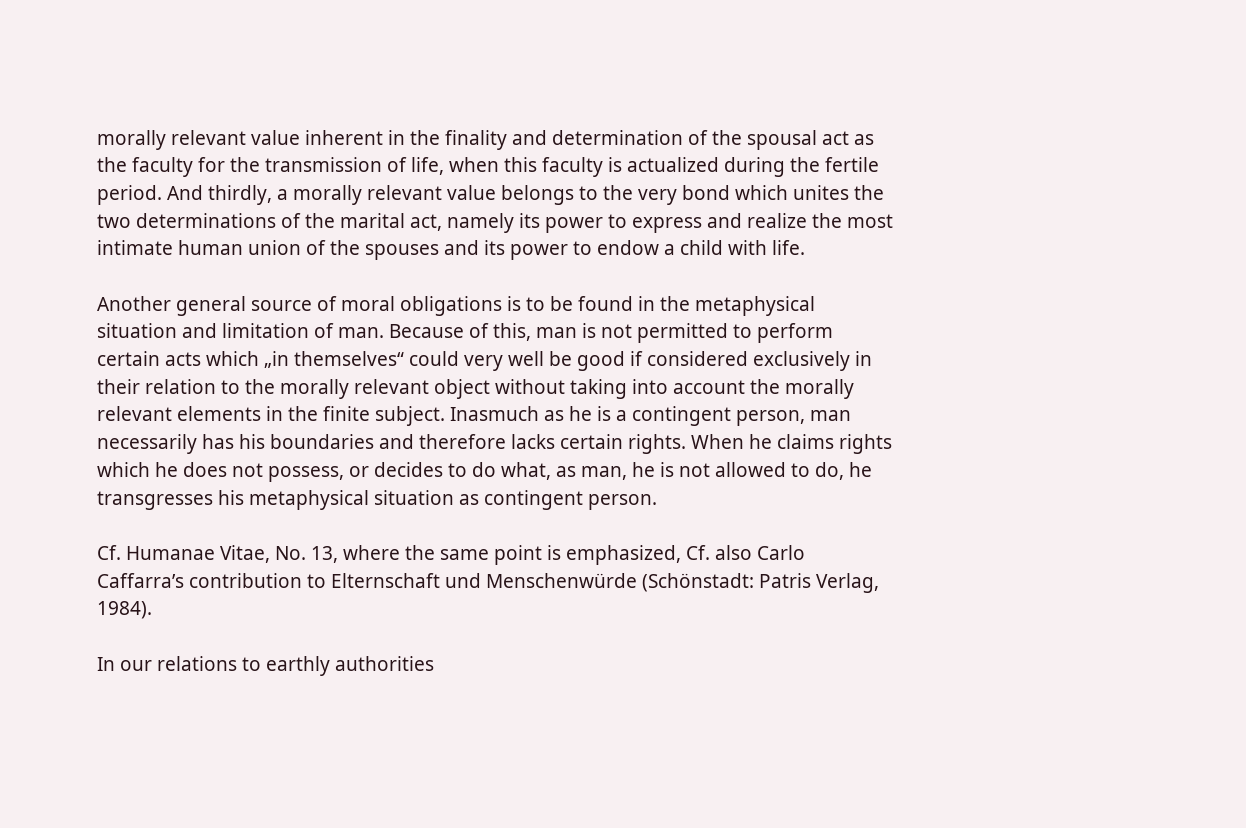morally relevant value inherent in the finality and determination of the spousal act as the faculty for the transmission of life, when this faculty is actualized during the fertile period. And thirdly, a morally relevant value belongs to the very bond which unites the two determinations of the marital act, namely its power to express and realize the most intimate human union of the spouses and its power to endow a child with life.

Another general source of moral obligations is to be found in the metaphysical situation and limitation of man. Because of this, man is not permitted to perform certain acts which „in themselves“ could very well be good if considered exclusively in their relation to the morally relevant object without taking into account the morally relevant elements in the finite subject. Inasmuch as he is a contingent person, man necessarily has his boundaries and therefore lacks certain rights. When he claims rights which he does not possess, or decides to do what, as man, he is not allowed to do, he transgresses his metaphysical situation as contingent person.

Cf. Humanae Vitae, No. 13, where the same point is emphasized, Cf. also Carlo Caffarra’s contribution to Elternschaft und Menschenwürde (Schönstadt: Patris Verlag, 1984).

In our relations to earthly authorities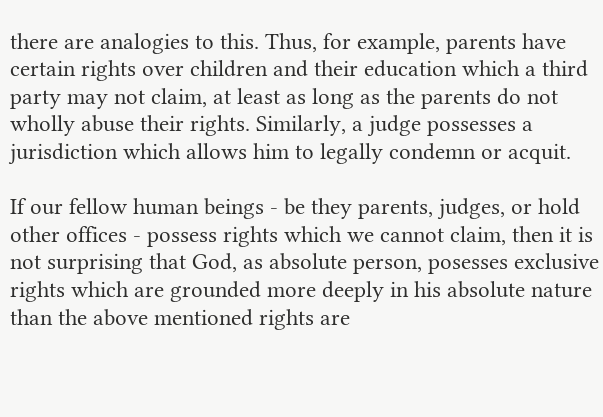there are analogies to this. Thus, for example, parents have certain rights over children and their education which a third party may not claim, at least as long as the parents do not wholly abuse their rights. Similarly, a judge possesses a jurisdiction which allows him to legally condemn or acquit.

If our fellow human beings ‑ be they parents, judges, or hold other offices ‑ possess rights which we cannot claim, then it is not surprising that God, as absolute person, posesses exclusive rights which are grounded more deeply in his absolute nature than the above mentioned rights are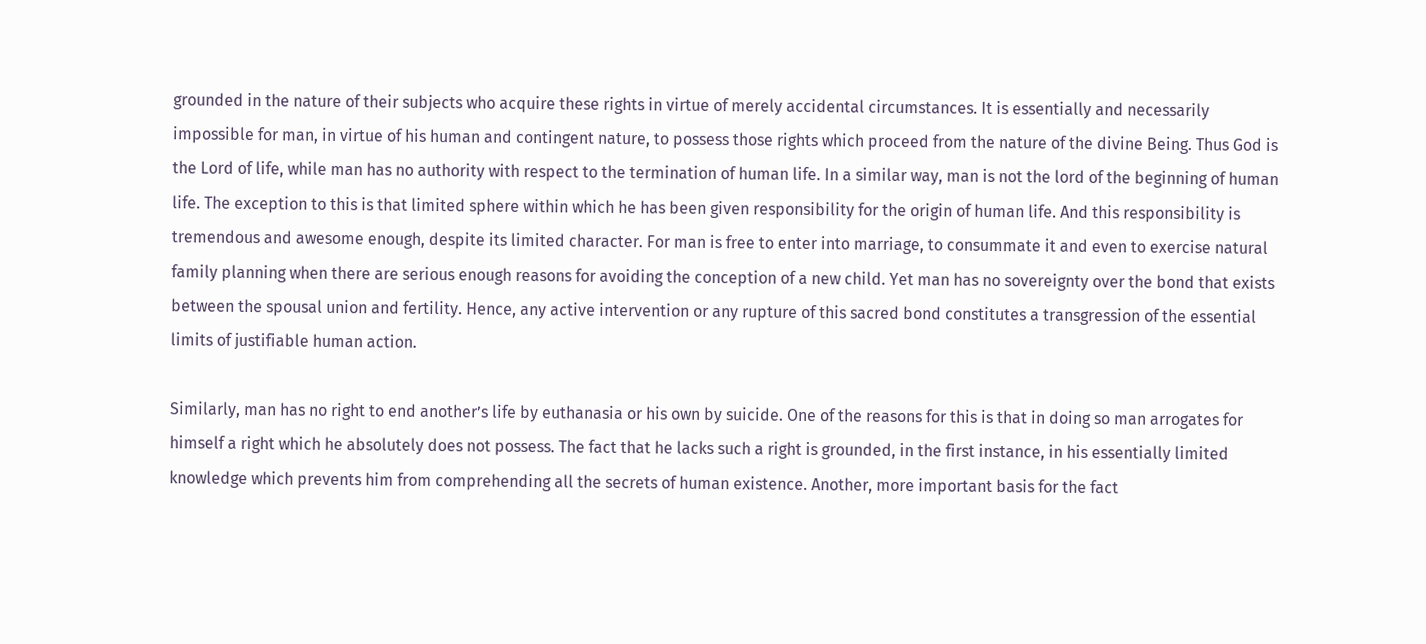grounded in the nature of their subjects who acquire these rights in virtue of merely accidental circumstances. It is essentially and necessarily impossible for man, in virtue of his human and contingent nature, to possess those rights which proceed from the nature of the divine Being. Thus God is the Lord of life, while man has no authority with respect to the termination of human life. In a similar way, man is not the lord of the beginning of human life. The exception to this is that limited sphere within which he has been given responsibility for the origin of human life. And this responsibility is tremendous and awesome enough, despite its limited character. For man is free to enter into marriage, to consummate it and even to exercise natural family planning when there are serious enough reasons for avoiding the conception of a new child. Yet man has no sovereignty over the bond that exists between the spousal union and fertility. Hence, any active intervention or any rupture of this sacred bond constitutes a transgression of the essential limits of justifiable human action.

Similarly, man has no right to end another’s life by euthanasia or his own by suicide. One of the reasons for this is that in doing so man arrogates for himself a right which he absolutely does not possess. The fact that he lacks such a right is grounded, in the first instance, in his essentially limited knowledge which prevents him from comprehending all the secrets of human existence. Another, more important basis for the fact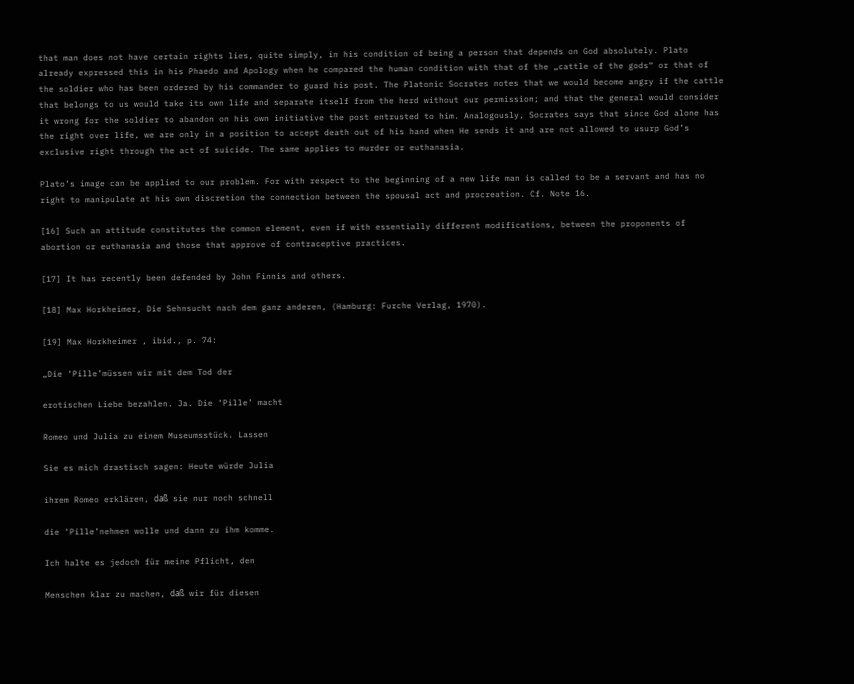that man does not have certain rights lies, quite simply, in his condition of being a person that depends on God absolutely. Plato already expressed this in his Phaedo and Apology when he compared the human condition with that of the „cattle of the gods“ or that of the soldier who has been ordered by his commander to guard his post. The Platonic Socrates notes that we would become angry if the cattle that belongs to us would take its own life and separate itself from the herd without our permission; and that the general would consider it wrong for the soldier to abandon on his own initiative the post entrusted to him. Analogously, Socrates says that since God alone has the right over life, we are only in a position to accept death out of his hand when He sends it and are not allowed to usurp God’s exclusive right through the act of suicide. The same applies to murder or euthanasia.

Plato’s image can be applied to our problem. For with respect to the beginning of a new life man is called to be a servant and has no right to manipulate at his own discretion the connection between the spousal act and procreation. Cf. Note 16.

[16] Such an attitude constitutes the common element, even if with essentially different modifications, between the proponents of abortion or euthanasia and those that approve of contraceptive practices.

[17] It has recently been defended by John Finnis and others.

[18] Max Horkheimer, Die Sehnsucht nach dem ganz anderen, (Hamburg: Furche Verlag, 1970).

[19] Max Horkheimer , ibid., p. 74:

„Die ‘Pille’müssen wir mit dem Tod der

erotischen Liebe bezahlen. Ja. Die ‘Pille’ macht

Romeo und Julia zu einem Museumsstück. Lassen

Sie es mich drastisch sagen: Heute würde Julia

ihrem Romeo erklären, daß sie nur noch schnell

die ‘Pille’nehmen wolle und dann zu ihm komme.

Ich halte es jedoch für meine Pflicht, den

Menschen klar zu machen, daß wir für diesen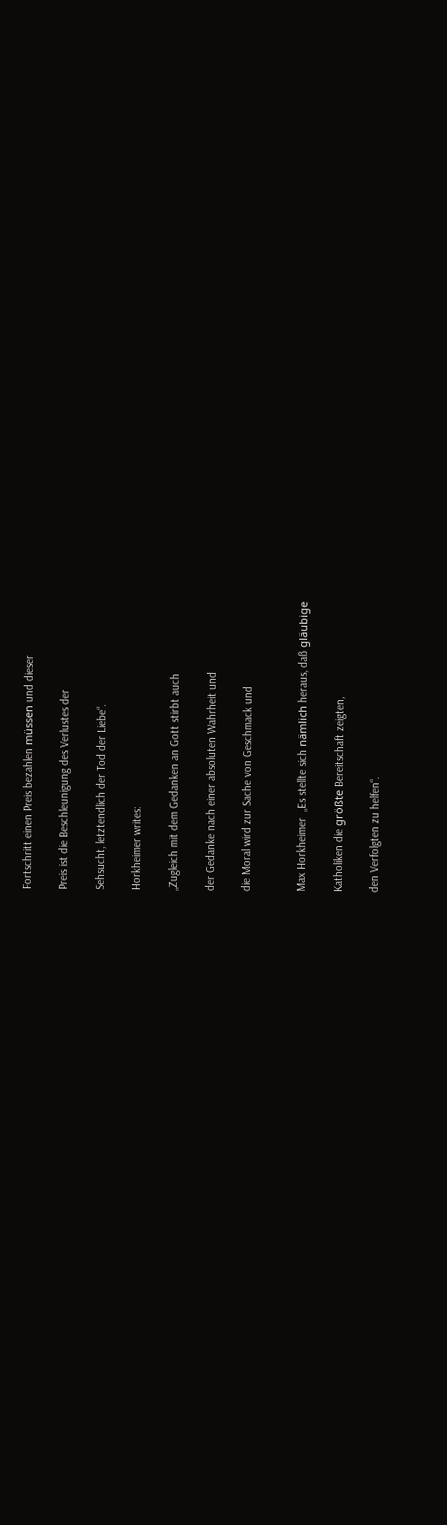Fortschritt einen Preis bezahlen müssen und dieser

Preis ist die Beschleunigung des Verlustes der

Sehsucht, letztendlich der Tod der Liebe“.

Horkheimer writes:

„Zugleich mit dem Gedanken an Gott stirbt auch

der Gedanke nach einer absoluten Wahrheit und

die Moral wird zur Sache von Geschmack und


Max Horkheimer  „Es stellte sich nämlich heraus, daß gläubige

Katholiken die größte Bereitschaft zeigten,

den Verfolgten zu helfen“.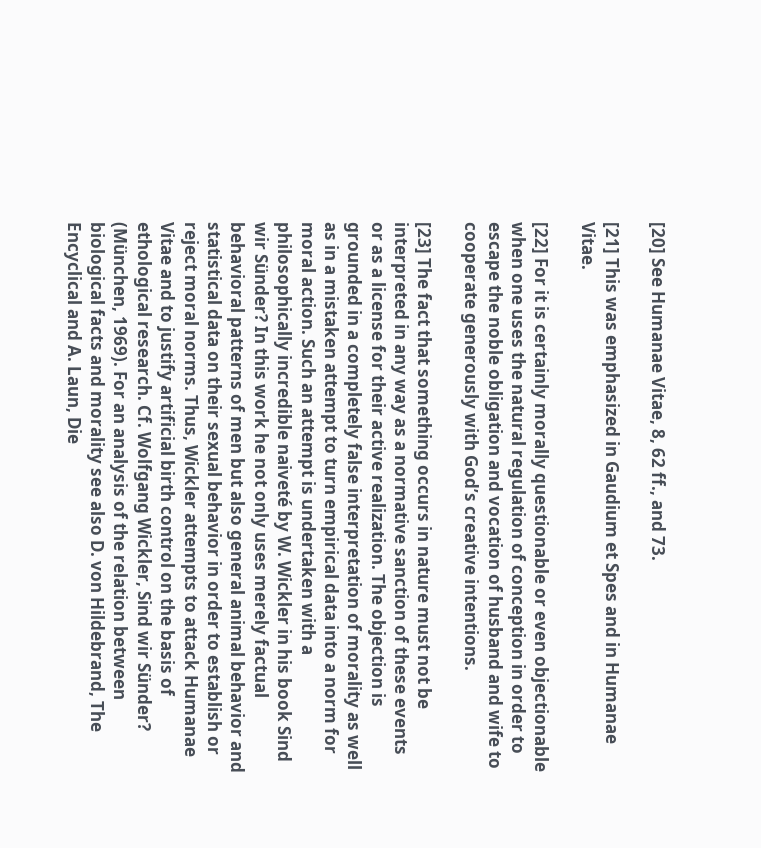[20] See Humanae Vitae, 8, 62 ff., and 73.

[21] This was emphasized in Gaudium et Spes and in Humanae Vitae.

[22] For it is certainly morally questionable or even objectionable when one uses the natural regulation of conception in order to escape the noble obligation and vocation of husband and wife to cooperate generously with God’s creative intentions.

[23] The fact that something occurs in nature must not be interpreted in any way as a normative sanction of these events or as a license for their active realization. The objection is grounded in a completely false interpretation of morality as well as in a mistaken attempt to turn empirical data into a norm for moral action. Such an attempt is undertaken with a philosophically incredible naiveté by W. Wickler in his book Sind wir Sünder? In this work he not only uses merely factual behavioral patterns of men but also general animal behavior and statistical data on their sexual behavior in order to establish or reject moral norms. Thus, Wickler attempts to attack Humanae Vitae and to justify artificial birth control on the basis of ethological research. Cf. Wolfgang Wickler, Sind wir Sünder? (München, 1969). For an analysis of the relation between biological facts and morality see also D. von Hildebrand, The Encyclical and A. Laun, Die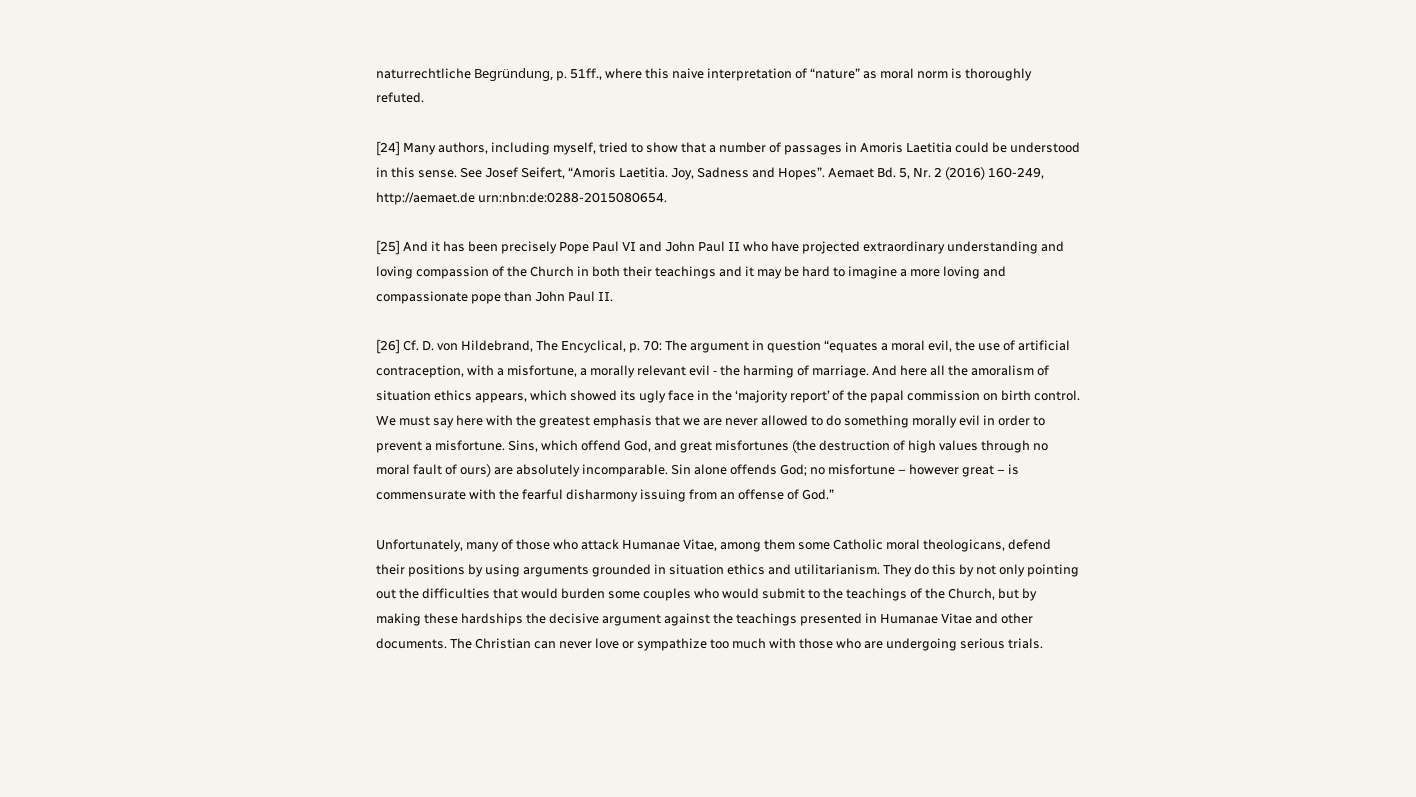naturrechtliche Begründung, p. 51ff., where this naive interpretation of “nature” as moral norm is thoroughly refuted.

[24] Many authors, including myself, tried to show that a number of passages in Amoris Laetitia could be understood in this sense. See Josef Seifert, “Amoris Laetitia. Joy, Sadness and Hopes”. Aemaet Bd. 5, Nr. 2 (2016) 160-249, http://aemaet.de urn:nbn:de:0288-2015080654.

[25] And it has been precisely Pope Paul VI and John Paul II who have projected extraordinary understanding and loving compassion of the Church in both their teachings and it may be hard to imagine a more loving and compassionate pope than John Paul II.

[26] Cf. D. von Hildebrand, The Encyclical, p. 70: The argument in question “equates a moral evil, the use of artificial contraception, with a misfortune, a morally relevant evil ‑ the harming of marriage. And here all the amoralism of situation ethics appears, which showed its ugly face in the ‘majority report’ of the papal commission on birth control. We must say here with the greatest emphasis that we are never allowed to do something morally evil in order to prevent a misfortune. Sins, which offend God, and great misfortunes (the destruction of high values through no moral fault of ours) are absolutely incomparable. Sin alone offends God; no misfortune – however great – is commensurate with the fearful disharmony issuing from an offense of God.”

Unfortunately, many of those who attack Humanae Vitae, among them some Catholic moral theologicans, defend their positions by using arguments grounded in situation ethics and utilitarianism. They do this by not only pointing out the difficulties that would burden some couples who would submit to the teachings of the Church, but by making these hardships the decisive argument against the teachings presented in Humanae Vitae and other documents. The Christian can never love or sympathize too much with those who are undergoing serious trials.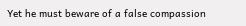Yet he must beware of a false compassion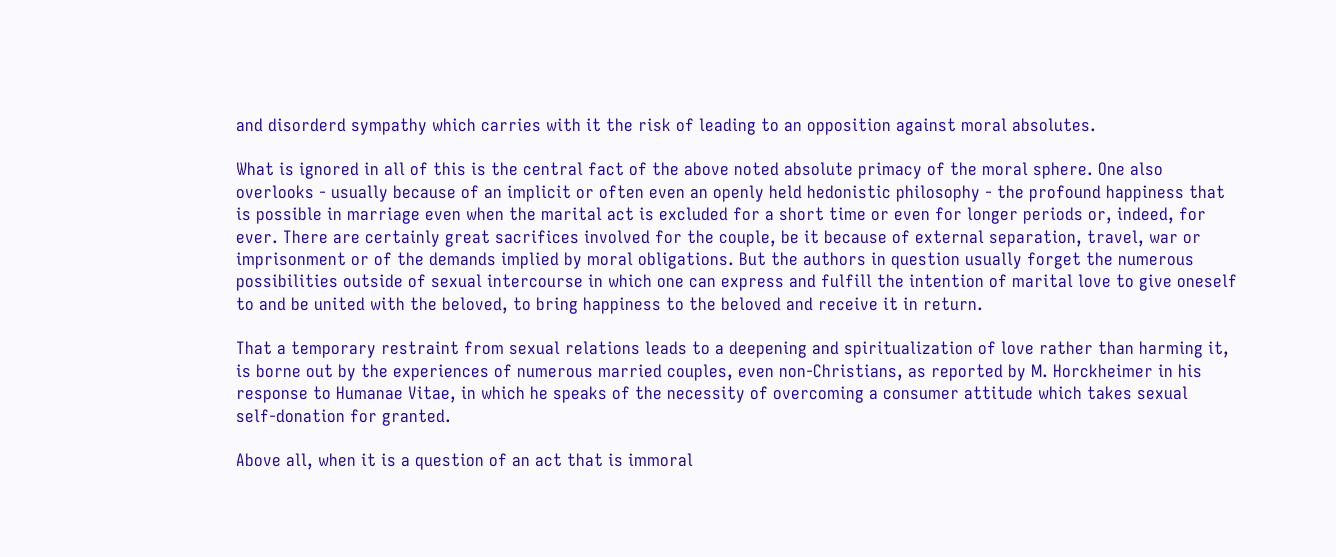and disorderd sympathy which carries with it the risk of leading to an opposition against moral absolutes.

What is ignored in all of this is the central fact of the above noted absolute primacy of the moral sphere. One also overlooks ‑ usually because of an implicit or often even an openly held hedonistic philosophy ‑ the profound happiness that is possible in marriage even when the marital act is excluded for a short time or even for longer periods or, indeed, for ever. There are certainly great sacrifices involved for the couple, be it because of external separation, travel, war or imprisonment or of the demands implied by moral obligations. But the authors in question usually forget the numerous possibilities outside of sexual intercourse in which one can express and fulfill the intention of marital love to give oneself to and be united with the beloved, to bring happiness to the beloved and receive it in return.

That a temporary restraint from sexual relations leads to a deepening and spiritualization of love rather than harming it, is borne out by the experiences of numerous married couples, even non‑Christians, as reported by M. Horckheimer in his response to Humanae Vitae, in which he speaks of the necessity of overcoming a consumer attitude which takes sexual self‑donation for granted.

Above all, when it is a question of an act that is immoral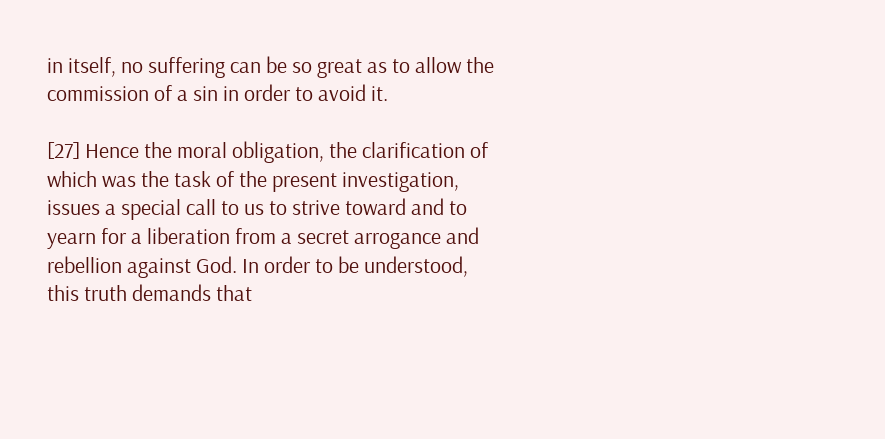in itself, no suffering can be so great as to allow the commission of a sin in order to avoid it.

[27] Hence the moral obligation, the clarification of which was the task of the present investigation, issues a special call to us to strive toward and to yearn for a liberation from a secret arrogance and rebellion against God. In order to be understood, this truth demands that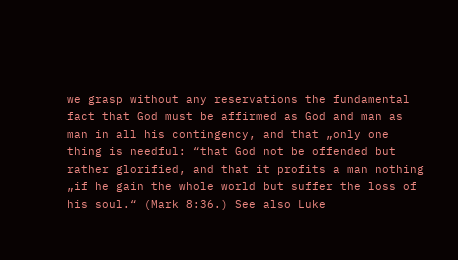we grasp without any reservations the fundamental fact that God must be affirmed as God and man as man in all his contingency, and that „only one thing is needful: “that God not be offended but rather glorified, and that it profits a man nothing „if he gain the whole world but suffer the loss of his soul.“ (Mark 8:36.) See also Luke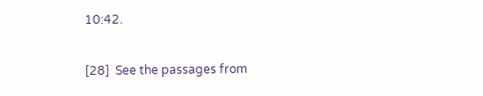10:42.

[28]  See the passages from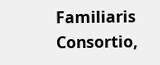Familiaris Consortio,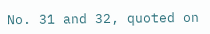No. 31 and 32, quoted on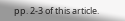pp. 2-3 of this article.